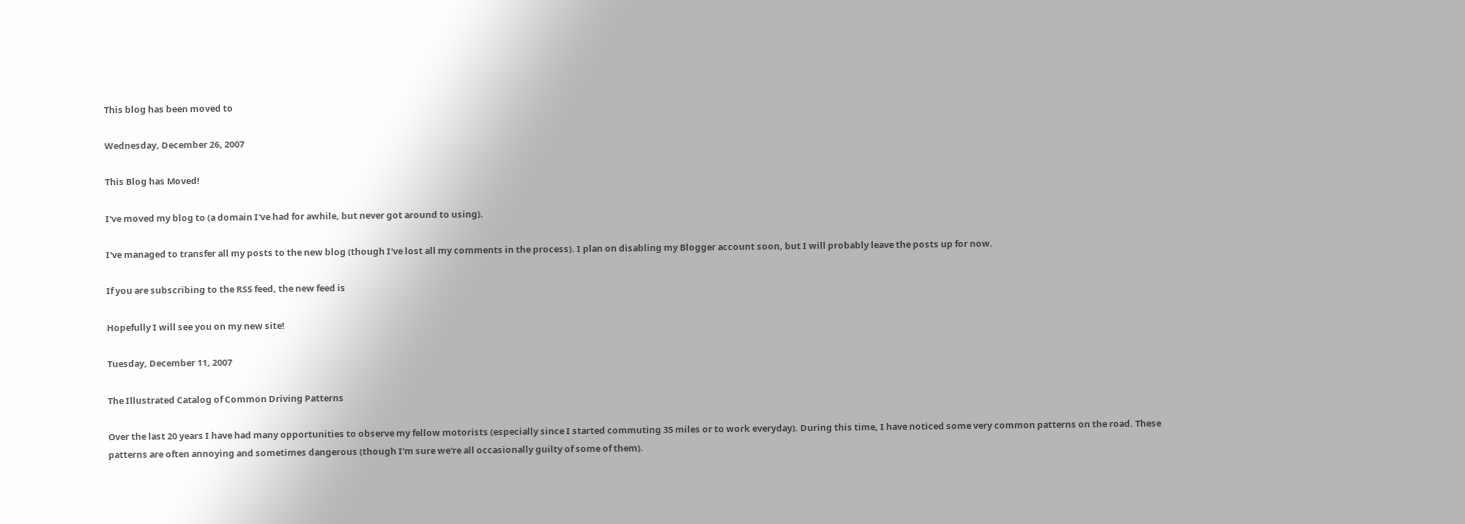This blog has been moved to

Wednesday, December 26, 2007

This Blog has Moved!

I've moved my blog to (a domain I've had for awhile, but never got around to using).

I've managed to transfer all my posts to the new blog (though I've lost all my comments in the process). I plan on disabling my Blogger account soon, but I will probably leave the posts up for now.

If you are subscribing to the RSS feed, the new feed is

Hopefully I will see you on my new site!

Tuesday, December 11, 2007

The Illustrated Catalog of Common Driving Patterns

Over the last 20 years I have had many opportunities to observe my fellow motorists (especially since I started commuting 35 miles or to work everyday). During this time, I have noticed some very common patterns on the road. These patterns are often annoying and sometimes dangerous (though I'm sure we're all occasionally guilty of some of them).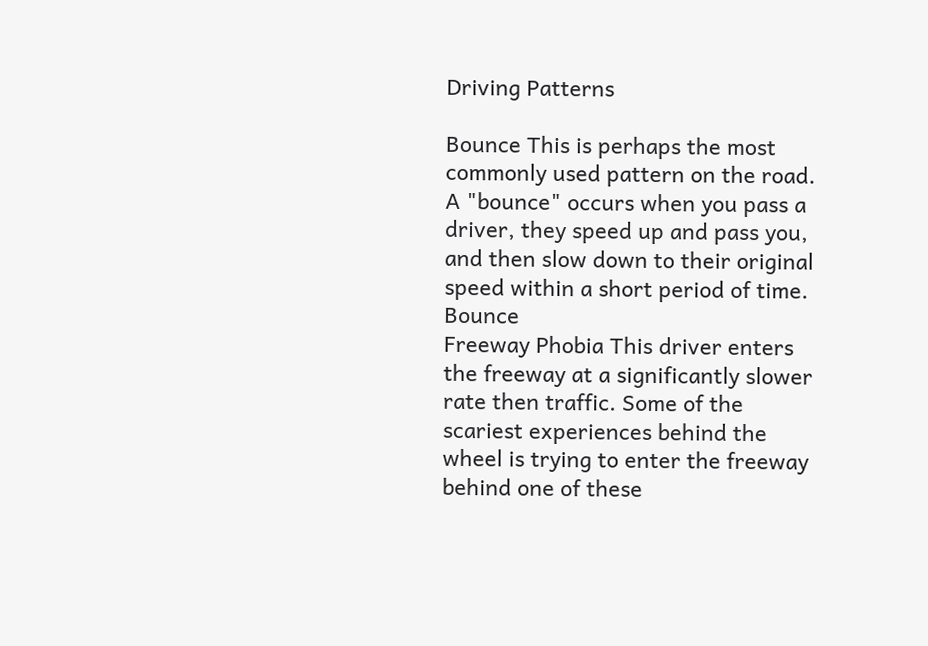Driving Patterns

Bounce This is perhaps the most commonly used pattern on the road. A "bounce" occurs when you pass a driver, they speed up and pass you, and then slow down to their original speed within a short period of time. Bounce
Freeway Phobia This driver enters the freeway at a significantly slower rate then traffic. Some of the scariest experiences behind the wheel is trying to enter the freeway behind one of these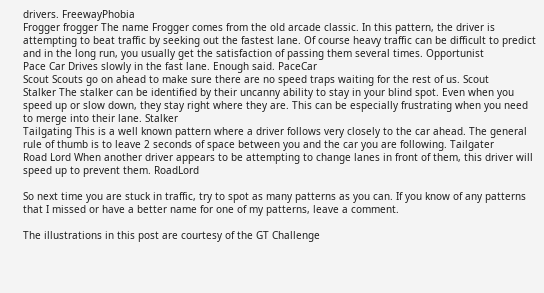drivers. FreewayPhobia
Frogger frogger The name Frogger comes from the old arcade classic. In this pattern, the driver is attempting to beat traffic by seeking out the fastest lane. Of course heavy traffic can be difficult to predict and in the long run, you usually get the satisfaction of passing them several times. Opportunist
Pace Car Drives slowly in the fast lane. Enough said. PaceCar
Scout Scouts go on ahead to make sure there are no speed traps waiting for the rest of us. Scout
Stalker The stalker can be identified by their uncanny ability to stay in your blind spot. Even when you speed up or slow down, they stay right where they are. This can be especially frustrating when you need to merge into their lane. Stalker
Tailgating This is a well known pattern where a driver follows very closely to the car ahead. The general rule of thumb is to leave 2 seconds of space between you and the car you are following. Tailgater
Road Lord When another driver appears to be attempting to change lanes in front of them, this driver will speed up to prevent them. RoadLord

So next time you are stuck in traffic, try to spot as many patterns as you can. If you know of any patterns that I missed or have a better name for one of my patterns, leave a comment.

The illustrations in this post are courtesy of the GT Challenge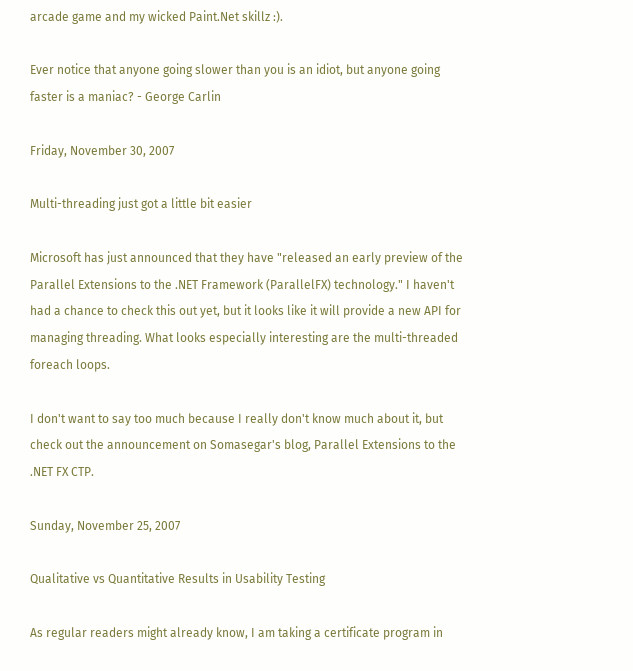arcade game and my wicked Paint.Net skillz :).

Ever notice that anyone going slower than you is an idiot, but anyone going faster is a maniac? - George Carlin

Friday, November 30, 2007

Multi-threading just got a little bit easier

Microsoft has just announced that they have "released an early preview of the Parallel Extensions to the .NET Framework (ParallelFX) technology." I haven't had a chance to check this out yet, but it looks like it will provide a new API for managing threading. What looks especially interesting are the multi-threaded foreach loops.

I don't want to say too much because I really don't know much about it, but check out the announcement on Somasegar's blog, Parallel Extensions to the .NET FX CTP.

Sunday, November 25, 2007

Qualitative vs Quantitative Results in Usability Testing

As regular readers might already know, I am taking a certificate program in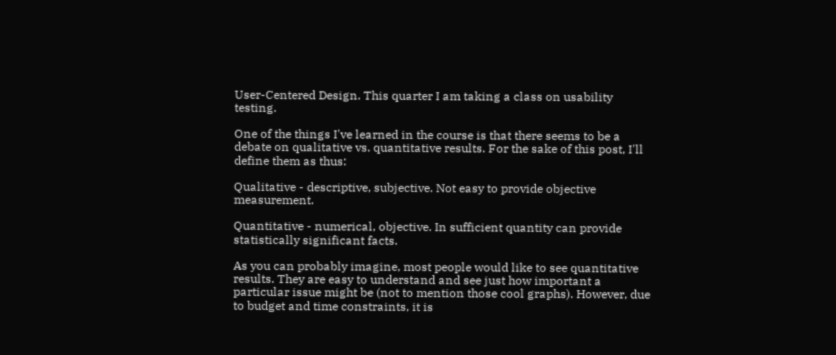User-Centered Design. This quarter I am taking a class on usability testing.

One of the things I've learned in the course is that there seems to be a debate on qualitative vs. quantitative results. For the sake of this post, I'll define them as thus:

Qualitative - descriptive, subjective. Not easy to provide objective measurement.

Quantitative - numerical, objective. In sufficient quantity can provide statistically significant facts.

As you can probably imagine, most people would like to see quantitative results. They are easy to understand and see just how important a particular issue might be (not to mention those cool graphs). However, due to budget and time constraints, it is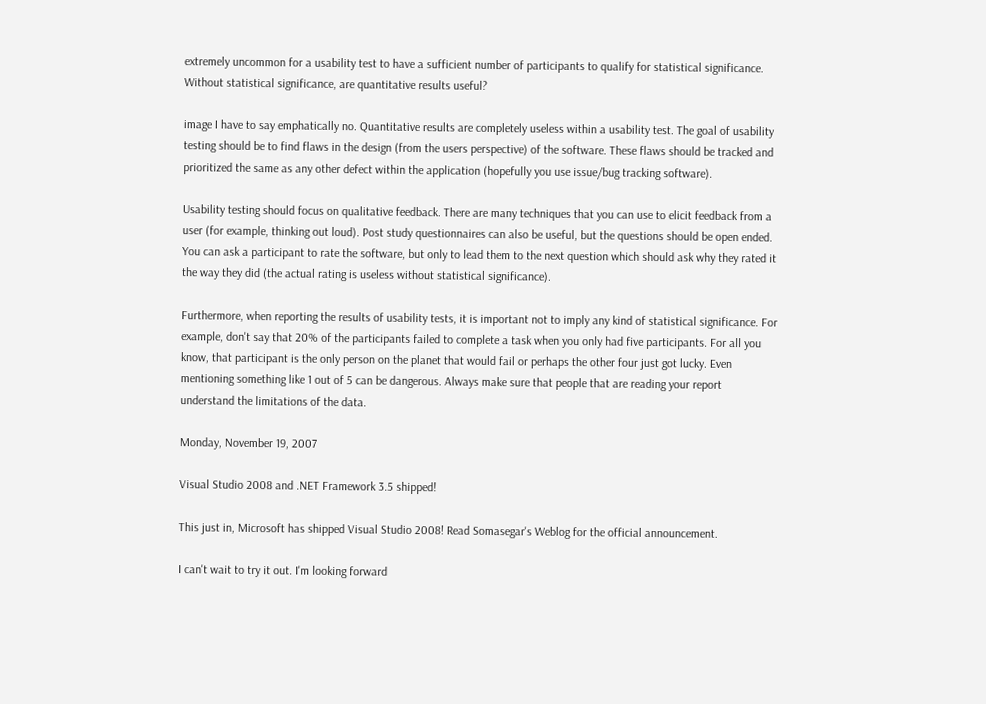extremely uncommon for a usability test to have a sufficient number of participants to qualify for statistical significance. Without statistical significance, are quantitative results useful?

image I have to say emphatically no. Quantitative results are completely useless within a usability test. The goal of usability testing should be to find flaws in the design (from the users perspective) of the software. These flaws should be tracked and prioritized the same as any other defect within the application (hopefully you use issue/bug tracking software).

Usability testing should focus on qualitative feedback. There are many techniques that you can use to elicit feedback from a user (for example, thinking out loud). Post study questionnaires can also be useful, but the questions should be open ended. You can ask a participant to rate the software, but only to lead them to the next question which should ask why they rated it the way they did (the actual rating is useless without statistical significance).

Furthermore, when reporting the results of usability tests, it is important not to imply any kind of statistical significance. For example, don't say that 20% of the participants failed to complete a task when you only had five participants. For all you know, that participant is the only person on the planet that would fail or perhaps the other four just got lucky. Even mentioning something like 1 out of 5 can be dangerous. Always make sure that people that are reading your report understand the limitations of the data.

Monday, November 19, 2007

Visual Studio 2008 and .NET Framework 3.5 shipped!

This just in, Microsoft has shipped Visual Studio 2008! Read Somasegar's Weblog for the official announcement.

I can't wait to try it out. I'm looking forward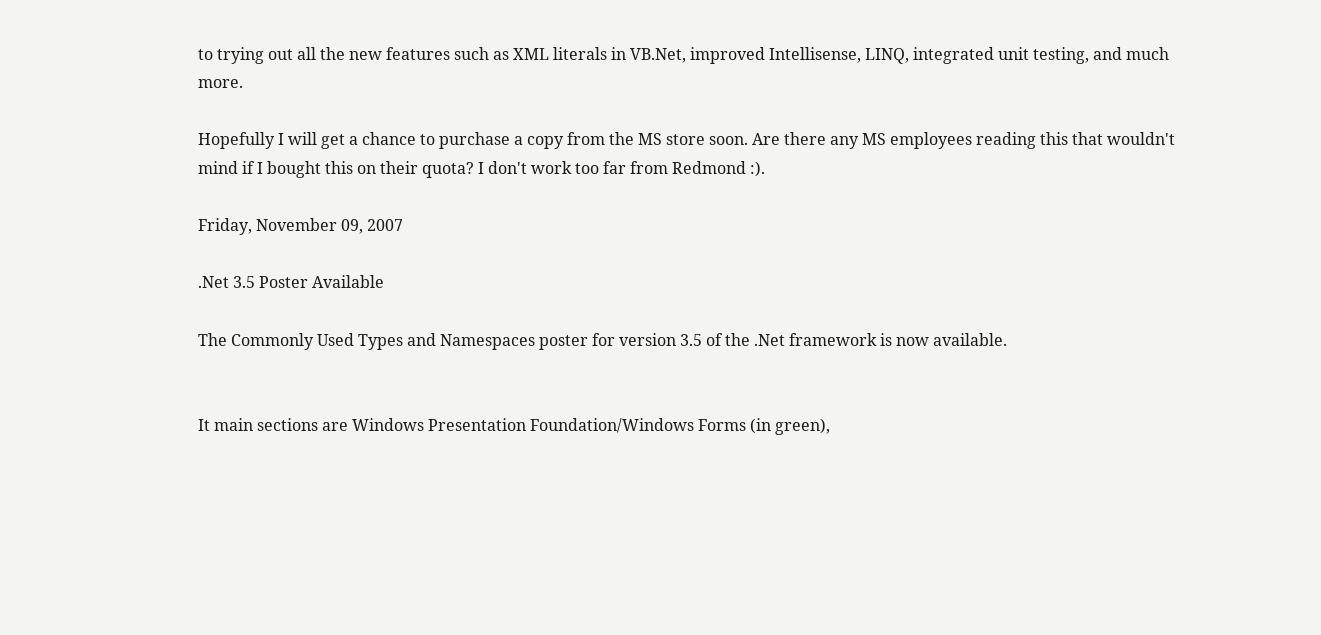to trying out all the new features such as XML literals in VB.Net, improved Intellisense, LINQ, integrated unit testing, and much more.

Hopefully I will get a chance to purchase a copy from the MS store soon. Are there any MS employees reading this that wouldn't mind if I bought this on their quota? I don't work too far from Redmond :).

Friday, November 09, 2007

.Net 3.5 Poster Available

The Commonly Used Types and Namespaces poster for version 3.5 of the .Net framework is now available.


It main sections are Windows Presentation Foundation/Windows Forms (in green),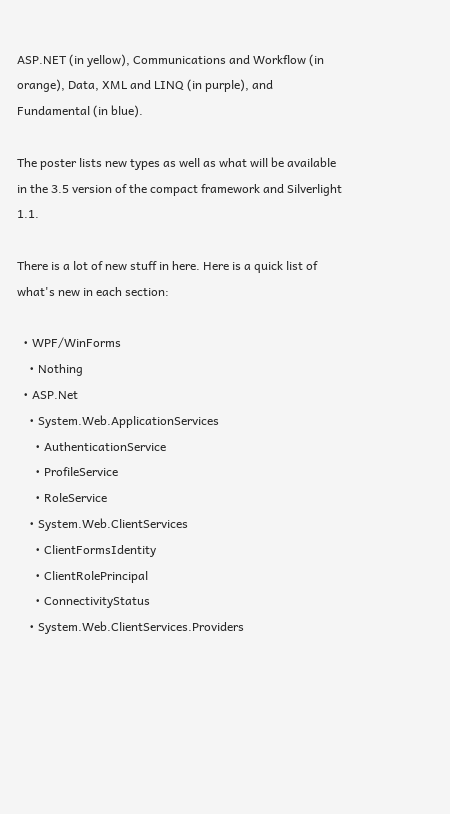ASP.NET (in yellow), Communications and Workflow (in orange), Data, XML and LINQ (in purple), and Fundamental (in blue).

The poster lists new types as well as what will be available in the 3.5 version of the compact framework and Silverlight 1.1.

There is a lot of new stuff in here. Here is a quick list of what's new in each section:

  • WPF/WinForms
    • Nothing
  • ASP.Net
    • System.Web.ApplicationServices
      • AuthenticationService
      • ProfileService
      • RoleService
    • System.Web.ClientServices
      • ClientFormsIdentity
      • ClientRolePrincipal
      • ConnectivityStatus
    • System.Web.ClientServices.Providers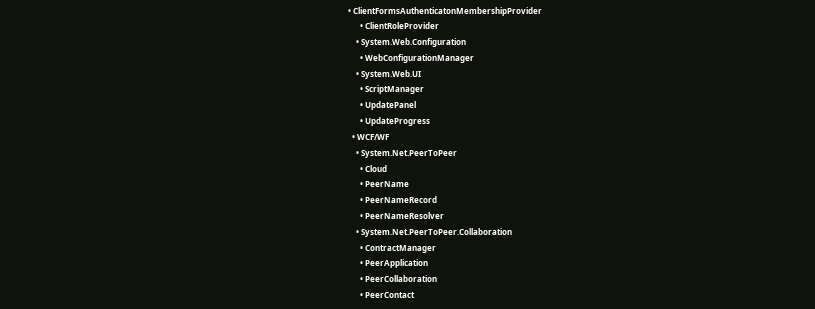• ClientFormsAuthenticatonMembershipProvider
      • ClientRoleProvider
    • System.Web.Configuration
      • WebConfigurationManager
    • System.Web.UI
      • ScriptManager
      • UpdatePanel
      • UpdateProgress
  • WCF/WF
    • System.Net.PeerToPeer
      • Cloud
      • PeerName
      • PeerNameRecord
      • PeerNameResolver
    • System.Net.PeerToPeer.Collaboration
      • ContractManager
      • PeerApplication
      • PeerCollaboration
      • PeerContact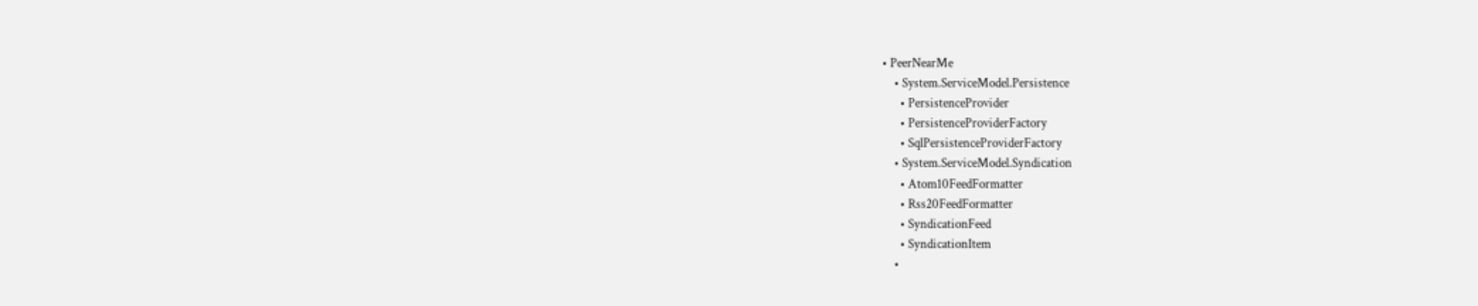• PeerNearMe
    • System.ServiceModel.Persistence
      • PersistenceProvider
      • PersistenceProviderFactory
      • SqlPersistenceProviderFactory
    • System.ServiceModel.Syndication
      • Atom10FeedFormatter
      • Rss20FeedFormatter
      • SyndicationFeed
      • SyndicationItem
    •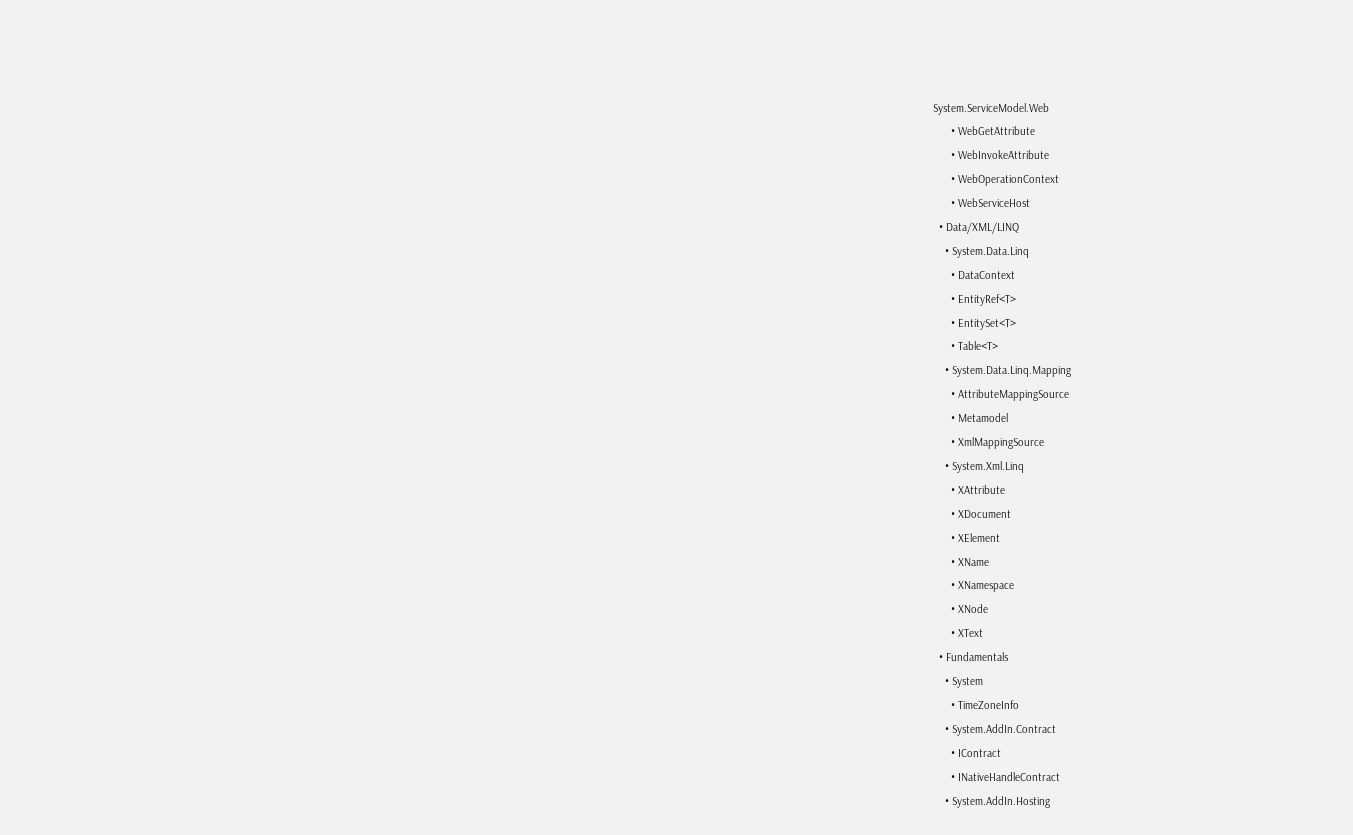System.ServiceModel.Web
      • WebGetAttribute
      • WebInvokeAttribute
      • WebOperationContext
      • WebServiceHost
  • Data/XML/LINQ
    • System.Data.Linq
      • DataContext
      • EntityRef<T>
      • EntitySet<T>
      • Table<T>
    • System.Data.Linq.Mapping
      • AttributeMappingSource
      • Metamodel
      • XmlMappingSource
    • System.Xml.Linq
      • XAttribute
      • XDocument
      • XElement
      • XName
      • XNamespace
      • XNode
      • XText
  • Fundamentals
    • System
      • TimeZoneInfo
    • System.AddIn.Contract
      • IContract
      • INativeHandleContract
    • System.AddIn.Hosting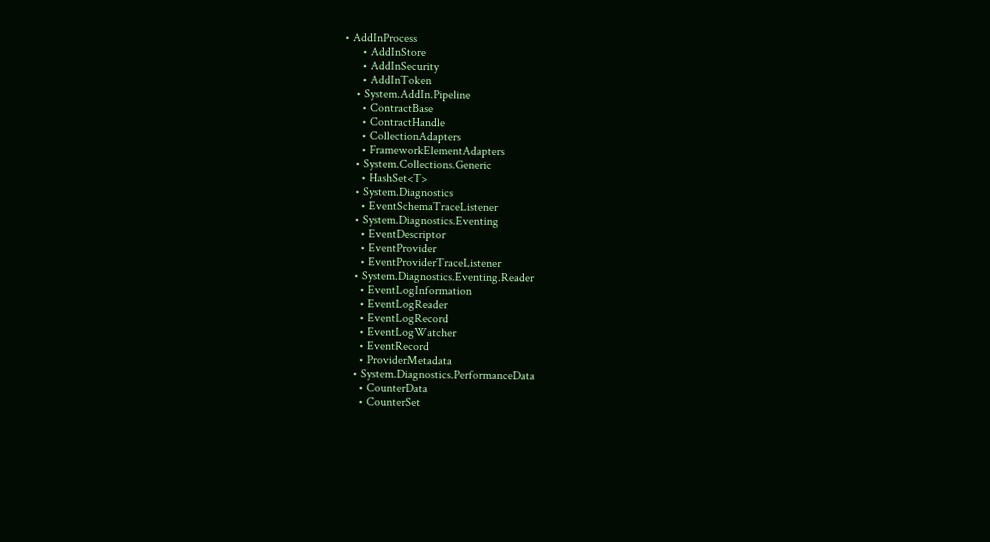• AddInProcess
      • AddInStore
      • AddInSecurity
      • AddInToken
    • System.AddIn.Pipeline
      • ContractBase
      • ContractHandle
      • CollectionAdapters
      • FrameworkElementAdapters
    • System.Collections.Generic
      • HashSet<T>
    • System.Diagnostics
      • EventSchemaTraceListener
    • System.Diagnostics.Eventing
      • EventDescriptor
      • EventProvider
      • EventProviderTraceListener
    • System.Diagnostics.Eventing.Reader
      • EventLogInformation
      • EventLogReader
      • EventLogRecord
      • EventLogWatcher
      • EventRecord
      • ProviderMetadata
    • System.Diagnostics.PerformanceData
      • CounterData
      • CounterSet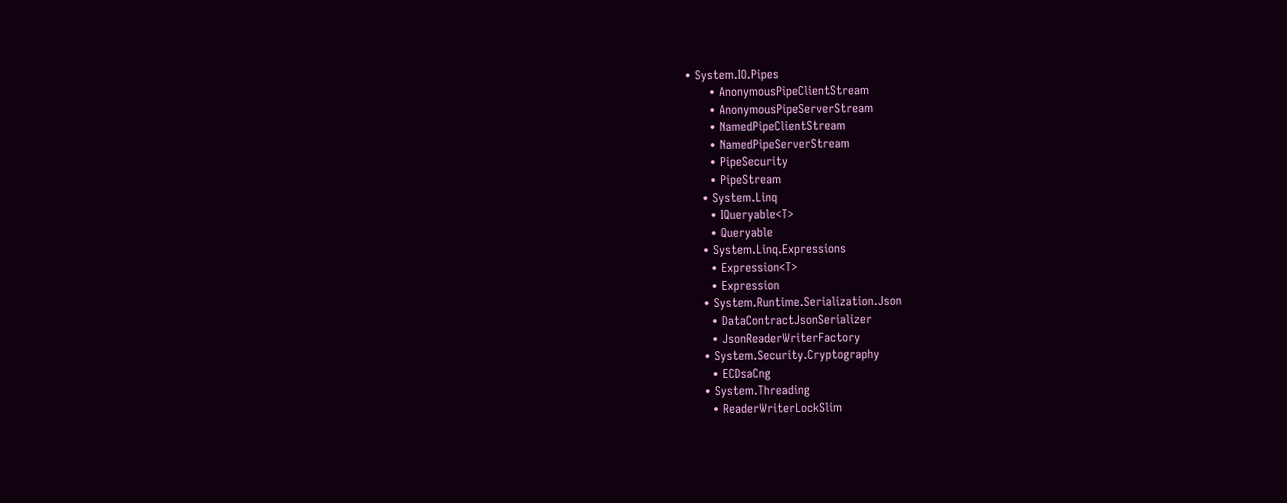• System.IO.Pipes
      • AnonymousPipeClientStream
      • AnonymousPipeServerStream
      • NamedPipeClientStream
      • NamedPipeServerStream
      • PipeSecurity
      • PipeStream
    • System.Linq
      • IQueryable<T>
      • Queryable
    • System.Linq.Expressions
      • Expression<T>
      • Expression
    • System.Runtime.Serialization.Json
      • DataContractJsonSerializer
      • JsonReaderWriterFactory
    • System.Security.Cryptography
      • ECDsaCng
    • System.Threading
      • ReaderWriterLockSlim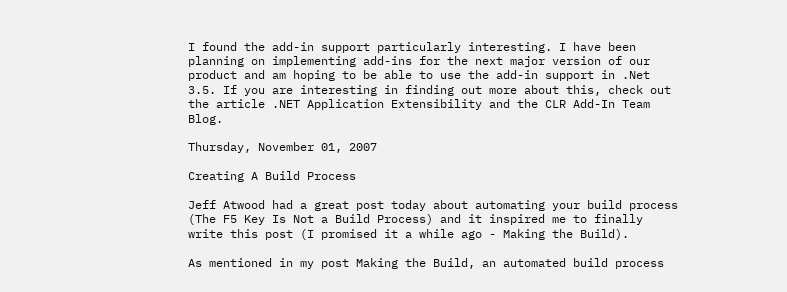I found the add-in support particularly interesting. I have been planning on implementing add-ins for the next major version of our product and am hoping to be able to use the add-in support in .Net 3.5. If you are interesting in finding out more about this, check out the article .NET Application Extensibility and the CLR Add-In Team Blog.

Thursday, November 01, 2007

Creating A Build Process

Jeff Atwood had a great post today about automating your build process (The F5 Key Is Not a Build Process) and it inspired me to finally write this post (I promised it a while ago - Making the Build).

As mentioned in my post Making the Build, an automated build process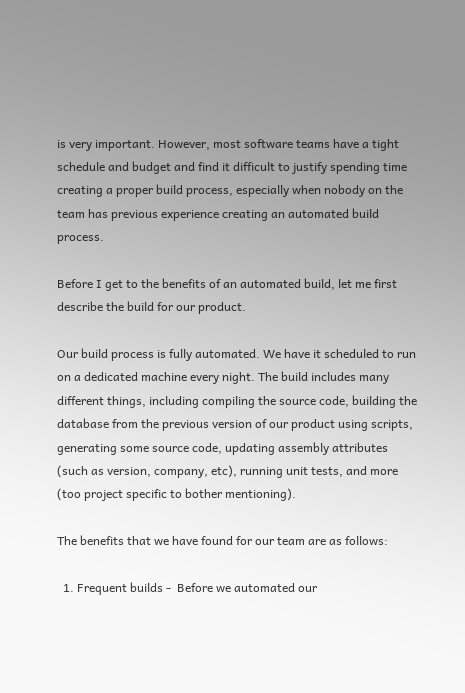is very important. However, most software teams have a tight schedule and budget and find it difficult to justify spending time creating a proper build process, especially when nobody on the team has previous experience creating an automated build process.

Before I get to the benefits of an automated build, let me first describe the build for our product.

Our build process is fully automated. We have it scheduled to run on a dedicated machine every night. The build includes many different things, including compiling the source code, building the database from the previous version of our product using scripts, generating some source code, updating assembly attributes (such as version, company, etc), running unit tests, and more (too project specific to bother mentioning).

The benefits that we have found for our team are as follows:

  1. Frequent builds -  Before we automated our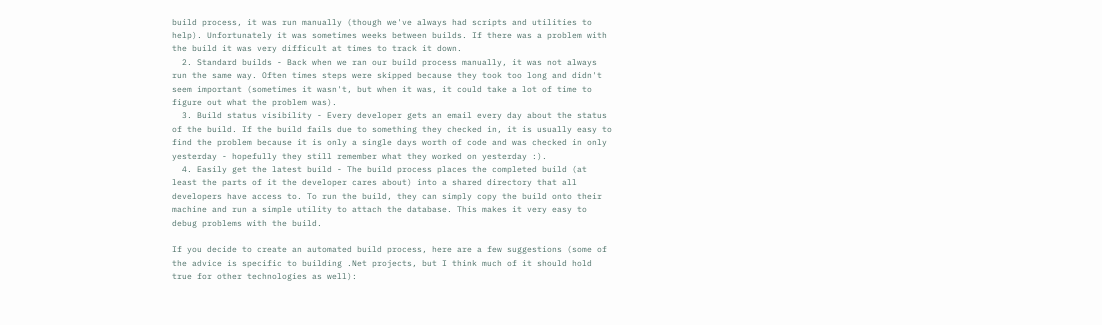build process, it was run manually (though we've always had scripts and utilities to help). Unfortunately it was sometimes weeks between builds. If there was a problem with the build it was very difficult at times to track it down.
  2. Standard builds - Back when we ran our build process manually, it was not always run the same way. Often times steps were skipped because they took too long and didn't seem important (sometimes it wasn't, but when it was, it could take a lot of time to figure out what the problem was).
  3. Build status visibility - Every developer gets an email every day about the status of the build. If the build fails due to something they checked in, it is usually easy to find the problem because it is only a single days worth of code and was checked in only yesterday - hopefully they still remember what they worked on yesterday :).
  4. Easily get the latest build - The build process places the completed build (at least the parts of it the developer cares about) into a shared directory that all developers have access to. To run the build, they can simply copy the build onto their machine and run a simple utility to attach the database. This makes it very easy to debug problems with the build.

If you decide to create an automated build process, here are a few suggestions (some of the advice is specific to building .Net projects, but I think much of it should hold true for other technologies as well):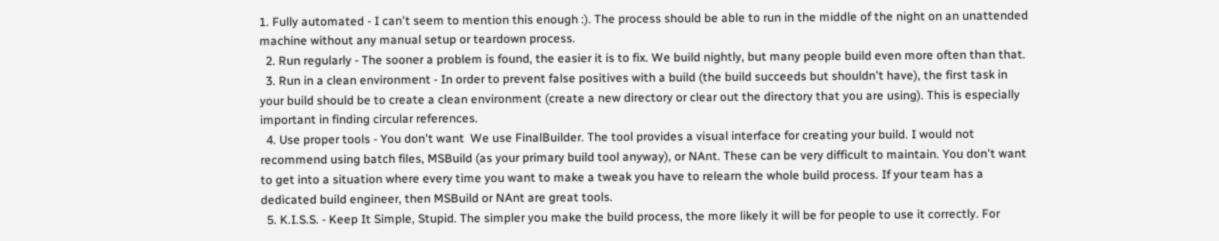1. Fully automated - I can't seem to mention this enough :). The process should be able to run in the middle of the night on an unattended machine without any manual setup or teardown process.
  2. Run regularly - The sooner a problem is found, the easier it is to fix. We build nightly, but many people build even more often than that.
  3. Run in a clean environment - In order to prevent false positives with a build (the build succeeds but shouldn't have), the first task in your build should be to create a clean environment (create a new directory or clear out the directory that you are using). This is especially important in finding circular references.
  4. Use proper tools - You don't want  We use FinalBuilder. The tool provides a visual interface for creating your build. I would not recommend using batch files, MSBuild (as your primary build tool anyway), or NAnt. These can be very difficult to maintain. You don't want to get into a situation where every time you want to make a tweak you have to relearn the whole build process. If your team has a dedicated build engineer, then MSBuild or NAnt are great tools.
  5. K.I.S.S. - Keep It Simple, Stupid. The simpler you make the build process, the more likely it will be for people to use it correctly. For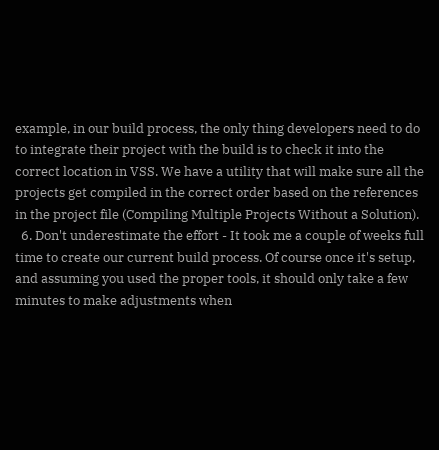example, in our build process, the only thing developers need to do to integrate their project with the build is to check it into the correct location in VSS. We have a utility that will make sure all the projects get compiled in the correct order based on the references in the project file (Compiling Multiple Projects Without a Solution).
  6. Don't underestimate the effort - It took me a couple of weeks full time to create our current build process. Of course once it's setup, and assuming you used the proper tools, it should only take a few minutes to make adjustments when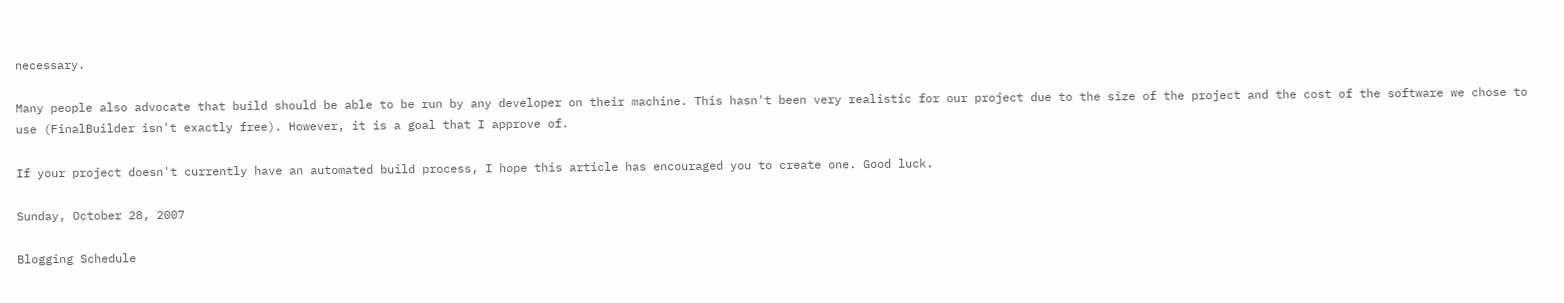necessary.

Many people also advocate that build should be able to be run by any developer on their machine. This hasn't been very realistic for our project due to the size of the project and the cost of the software we chose to use (FinalBuilder isn't exactly free). However, it is a goal that I approve of.

If your project doesn't currently have an automated build process, I hope this article has encouraged you to create one. Good luck.

Sunday, October 28, 2007

Blogging Schedule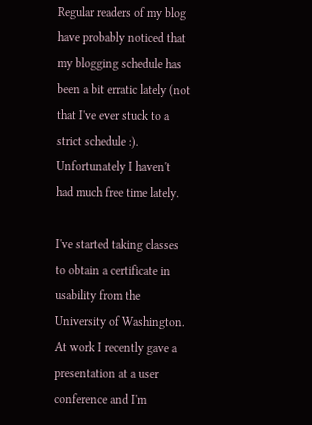Regular readers of my blog have probably noticed that my blogging schedule has been a bit erratic lately (not that I've ever stuck to a strict schedule :). Unfortunately I haven't had much free time lately.

I've started taking classes to obtain a certificate in usability from the University of Washington.  At work I recently gave a presentation at a user conference and I'm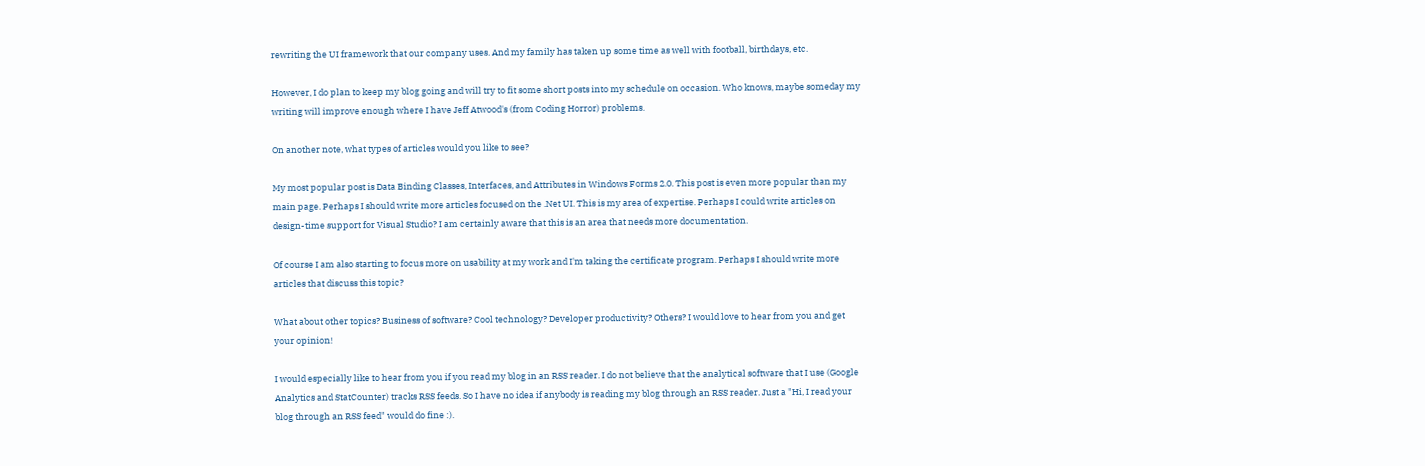rewriting the UI framework that our company uses. And my family has taken up some time as well with football, birthdays, etc.

However, I do plan to keep my blog going and will try to fit some short posts into my schedule on occasion. Who knows, maybe someday my writing will improve enough where I have Jeff Atwood's (from Coding Horror) problems.

On another note, what types of articles would you like to see?

My most popular post is Data Binding Classes, Interfaces, and Attributes in Windows Forms 2.0. This post is even more popular than my main page. Perhaps I should write more articles focused on the .Net UI. This is my area of expertise. Perhaps I could write articles on design-time support for Visual Studio? I am certainly aware that this is an area that needs more documentation.

Of course I am also starting to focus more on usability at my work and I'm taking the certificate program. Perhaps I should write more articles that discuss this topic?

What about other topics? Business of software? Cool technology? Developer productivity? Others? I would love to hear from you and get your opinion!

I would especially like to hear from you if you read my blog in an RSS reader. I do not believe that the analytical software that I use (Google Analytics and StatCounter) tracks RSS feeds. So I have no idea if anybody is reading my blog through an RSS reader. Just a "Hi, I read your blog through an RSS feed" would do fine :).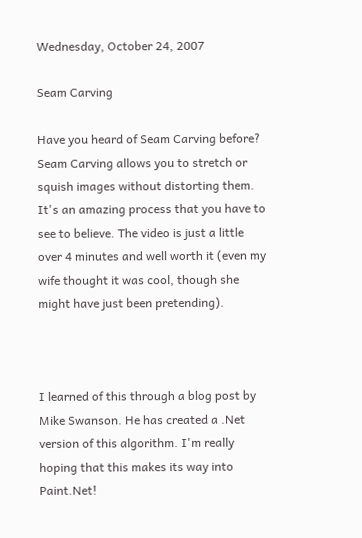Wednesday, October 24, 2007

Seam Carving

Have you heard of Seam Carving before? Seam Carving allows you to stretch or squish images without distorting them. It's an amazing process that you have to see to believe. The video is just a little over 4 minutes and well worth it (even my wife thought it was cool, though she might have just been pretending).



I learned of this through a blog post by Mike Swanson. He has created a .Net version of this algorithm. I'm really hoping that this makes its way into Paint.Net!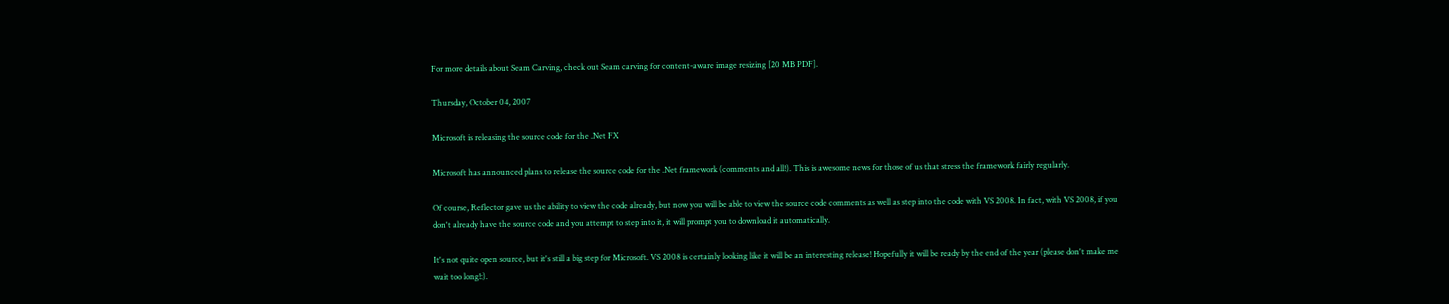For more details about Seam Carving, check out Seam carving for content-aware image resizing [20 MB PDF].

Thursday, October 04, 2007

Microsoft is releasing the source code for the .Net FX

Microsoft has announced plans to release the source code for the .Net framework (comments and all!). This is awesome news for those of us that stress the framework fairly regularly.

Of course, Reflector gave us the ability to view the code already, but now you will be able to view the source code comments as well as step into the code with VS 2008. In fact, with VS 2008, if you don't already have the source code and you attempt to step into it, it will prompt you to download it automatically.

It's not quite open source, but it's still a big step for Microsoft. VS 2008 is certainly looking like it will be an interesting release! Hopefully it will be ready by the end of the year (please don't make me wait too long!:).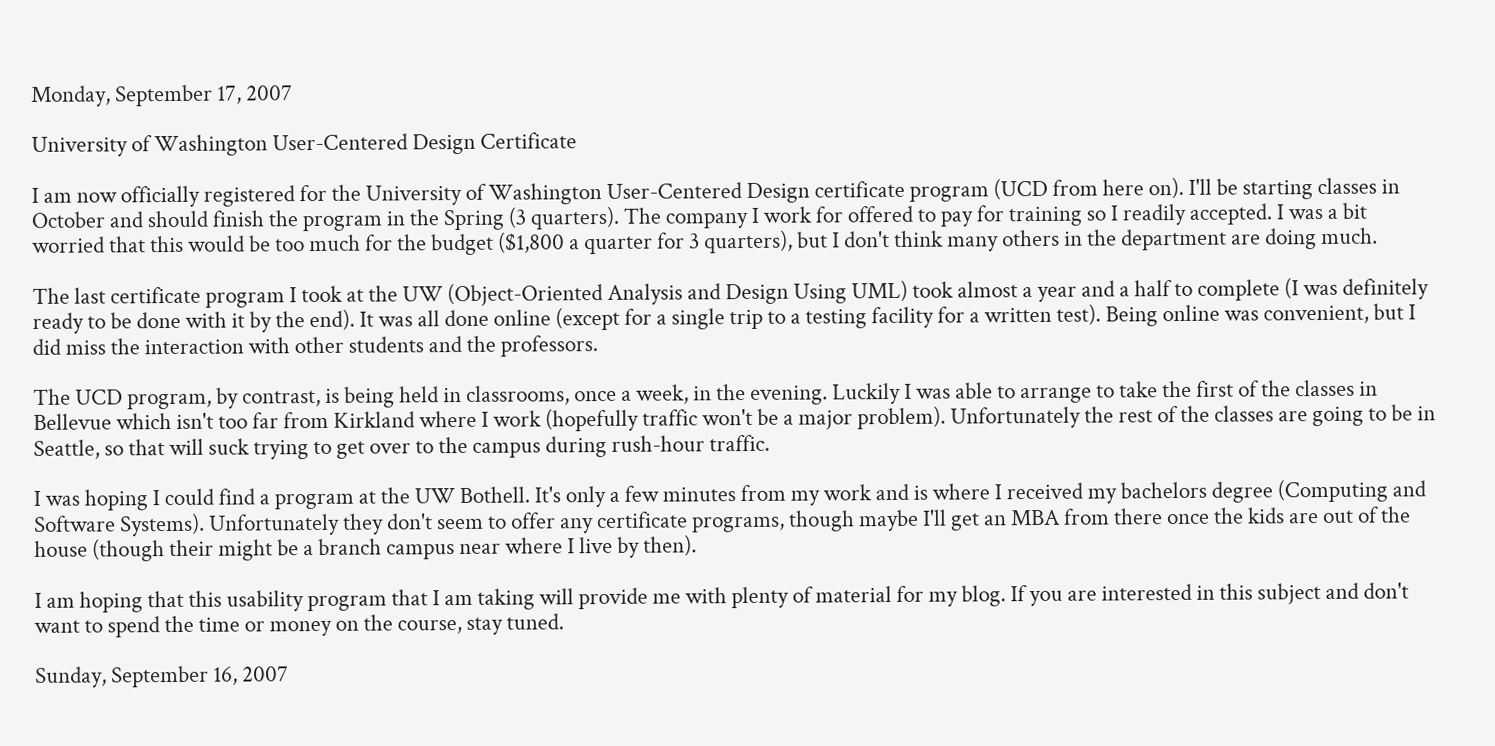Monday, September 17, 2007

University of Washington User-Centered Design Certificate

I am now officially registered for the University of Washington User-Centered Design certificate program (UCD from here on). I'll be starting classes in October and should finish the program in the Spring (3 quarters). The company I work for offered to pay for training so I readily accepted. I was a bit worried that this would be too much for the budget ($1,800 a quarter for 3 quarters), but I don't think many others in the department are doing much.

The last certificate program I took at the UW (Object-Oriented Analysis and Design Using UML) took almost a year and a half to complete (I was definitely ready to be done with it by the end). It was all done online (except for a single trip to a testing facility for a written test). Being online was convenient, but I did miss the interaction with other students and the professors.

The UCD program, by contrast, is being held in classrooms, once a week, in the evening. Luckily I was able to arrange to take the first of the classes in Bellevue which isn't too far from Kirkland where I work (hopefully traffic won't be a major problem). Unfortunately the rest of the classes are going to be in Seattle, so that will suck trying to get over to the campus during rush-hour traffic.

I was hoping I could find a program at the UW Bothell. It's only a few minutes from my work and is where I received my bachelors degree (Computing and Software Systems). Unfortunately they don't seem to offer any certificate programs, though maybe I'll get an MBA from there once the kids are out of the house (though their might be a branch campus near where I live by then).

I am hoping that this usability program that I am taking will provide me with plenty of material for my blog. If you are interested in this subject and don't want to spend the time or money on the course, stay tuned.

Sunday, September 16, 2007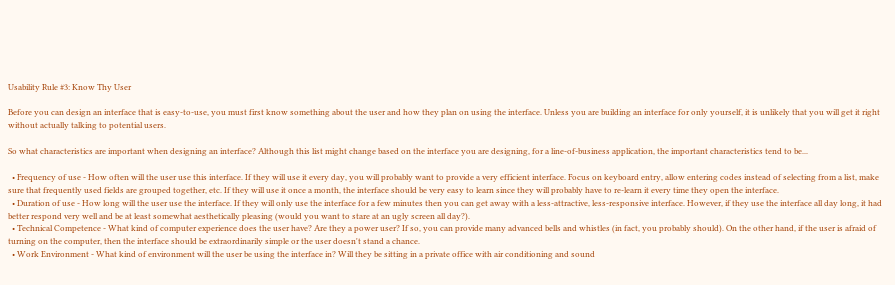Usability Rule #3: Know Thy User

Before you can design an interface that is easy-to-use, you must first know something about the user and how they plan on using the interface. Unless you are building an interface for only yourself, it is unlikely that you will get it right without actually talking to potential users.

So what characteristics are important when designing an interface? Although this list might change based on the interface you are designing, for a line-of-business application, the important characteristics tend to be...

  • Frequency of use - How often will the user use this interface. If they will use it every day, you will probably want to provide a very efficient interface. Focus on keyboard entry, allow entering codes instead of selecting from a list, make sure that frequently used fields are grouped together, etc. If they will use it once a month, the interface should be very easy to learn since they will probably have to re-learn it every time they open the interface.
  • Duration of use - How long will the user use the interface. If they will only use the interface for a few minutes then you can get away with a less-attractive, less-responsive interface. However, if they use the interface all day long, it had better respond very well and be at least somewhat aesthetically pleasing (would you want to stare at an ugly screen all day?).
  • Technical Competence - What kind of computer experience does the user have? Are they a power user? If so, you can provide many advanced bells and whistles (in fact, you probably should). On the other hand, if the user is afraid of turning on the computer, then the interface should be extraordinarily simple or the user doesn't stand a chance.
  • Work Environment - What kind of environment will the user be using the interface in? Will they be sitting in a private office with air conditioning and sound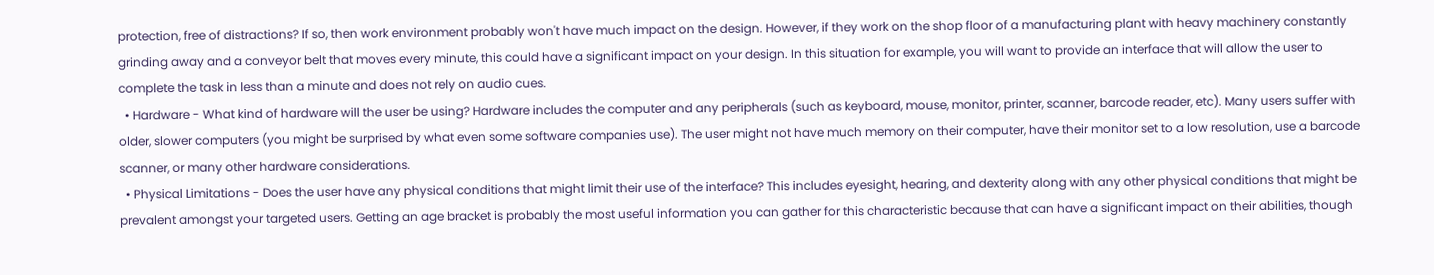protection, free of distractions? If so, then work environment probably won't have much impact on the design. However, if they work on the shop floor of a manufacturing plant with heavy machinery constantly grinding away and a conveyor belt that moves every minute, this could have a significant impact on your design. In this situation for example, you will want to provide an interface that will allow the user to complete the task in less than a minute and does not rely on audio cues.
  • Hardware - What kind of hardware will the user be using? Hardware includes the computer and any peripherals (such as keyboard, mouse, monitor, printer, scanner, barcode reader, etc). Many users suffer with older, slower computers (you might be surprised by what even some software companies use). The user might not have much memory on their computer, have their monitor set to a low resolution, use a barcode scanner, or many other hardware considerations.
  • Physical Limitations - Does the user have any physical conditions that might limit their use of the interface? This includes eyesight, hearing, and dexterity along with any other physical conditions that might be prevalent amongst your targeted users. Getting an age bracket is probably the most useful information you can gather for this characteristic because that can have a significant impact on their abilities, though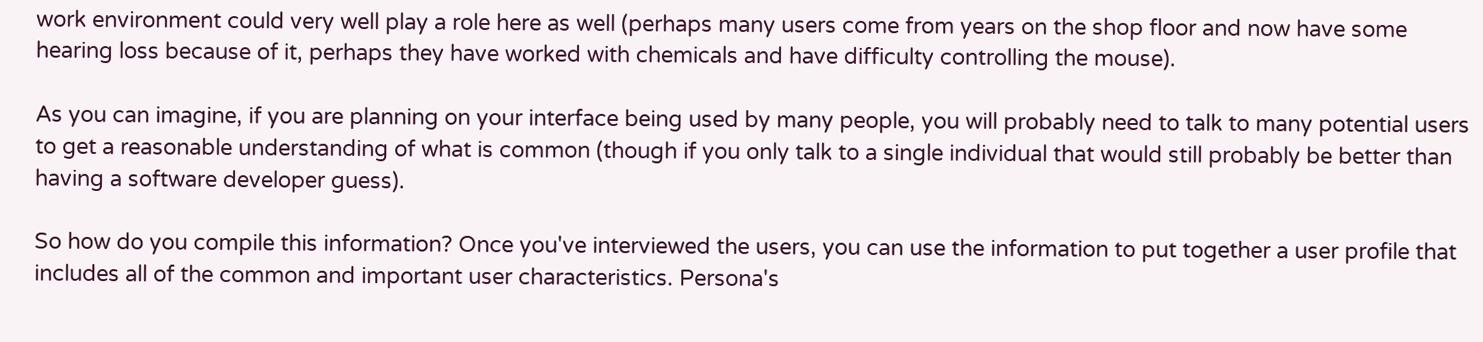work environment could very well play a role here as well (perhaps many users come from years on the shop floor and now have some hearing loss because of it, perhaps they have worked with chemicals and have difficulty controlling the mouse).

As you can imagine, if you are planning on your interface being used by many people, you will probably need to talk to many potential users to get a reasonable understanding of what is common (though if you only talk to a single individual that would still probably be better than having a software developer guess).

So how do you compile this information? Once you've interviewed the users, you can use the information to put together a user profile that includes all of the common and important user characteristics. Persona's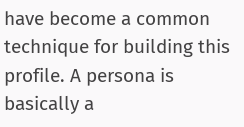have become a common technique for building this profile. A persona is basically a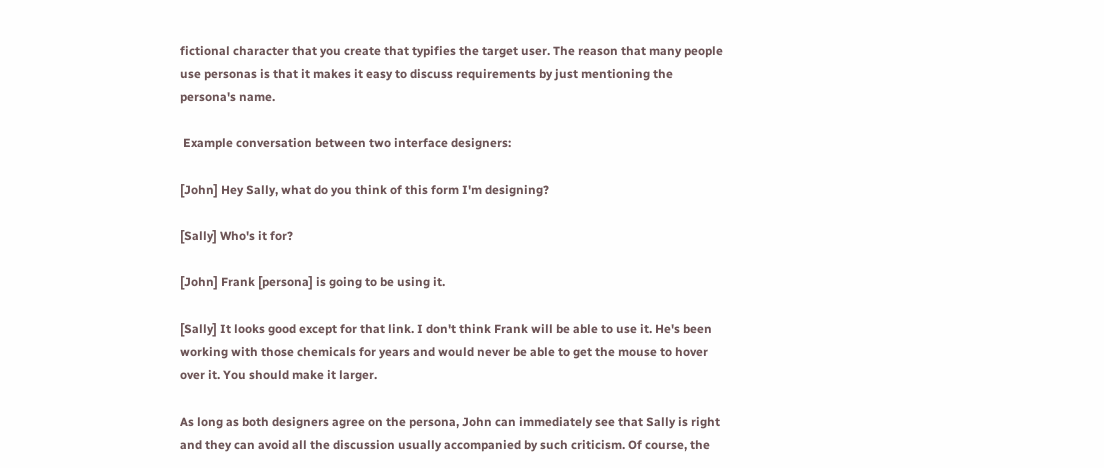fictional character that you create that typifies the target user. The reason that many people use personas is that it makes it easy to discuss requirements by just mentioning the persona's name.

 Example conversation between two interface designers:

[John] Hey Sally, what do you think of this form I'm designing?

[Sally] Who's it for?

[John] Frank [persona] is going to be using it.

[Sally] It looks good except for that link. I don't think Frank will be able to use it. He's been working with those chemicals for years and would never be able to get the mouse to hover over it. You should make it larger.

As long as both designers agree on the persona, John can immediately see that Sally is right and they can avoid all the discussion usually accompanied by such criticism. Of course, the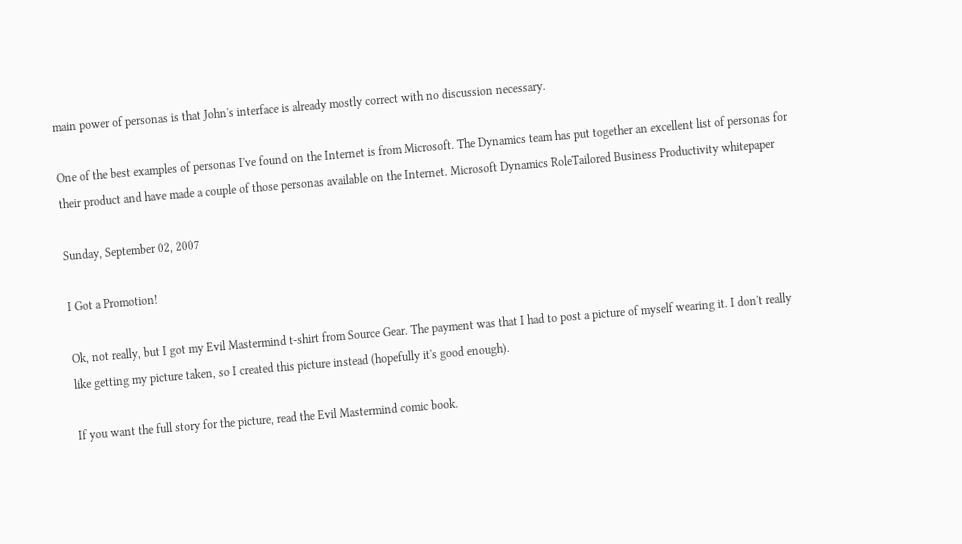main power of personas is that John's interface is already mostly correct with no discussion necessary.

One of the best examples of personas I've found on the Internet is from Microsoft. The Dynamics team has put together an excellent list of personas for their product and have made a couple of those personas available on the Internet. Microsoft Dynamics RoleTailored Business Productivity whitepaper

Sunday, September 02, 2007

I Got a Promotion!

Ok, not really, but I got my Evil Mastermind t-shirt from Source Gear. The payment was that I had to post a picture of myself wearing it. I don't really like getting my picture taken, so I created this picture instead (hopefully it's good enough).

If you want the full story for the picture, read the Evil Mastermind comic book.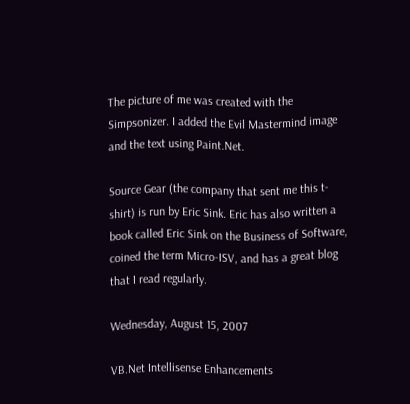The picture of me was created with the Simpsonizer. I added the Evil Mastermind image and the text using Paint.Net.

Source Gear (the company that sent me this t-shirt) is run by Eric Sink. Eric has also written a book called Eric Sink on the Business of Software, coined the term Micro-ISV, and has a great blog that I read regularly.

Wednesday, August 15, 2007

VB.Net Intellisense Enhancements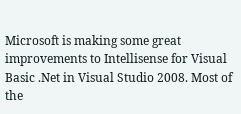Microsoft is making some great improvements to Intellisense for Visual Basic .Net in Visual Studio 2008. Most of the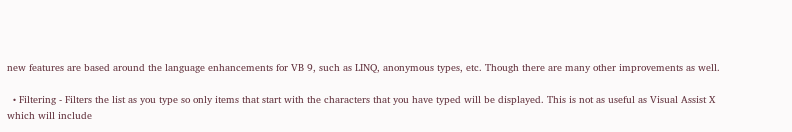new features are based around the language enhancements for VB 9, such as LINQ, anonymous types, etc. Though there are many other improvements as well.

  • Filtering - Filters the list as you type so only items that start with the characters that you have typed will be displayed. This is not as useful as Visual Assist X which will include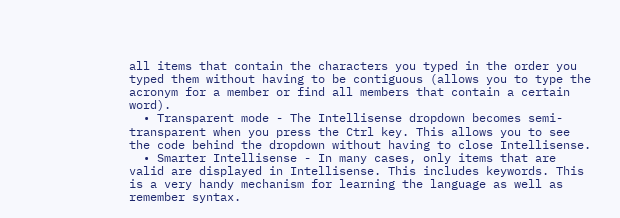all items that contain the characters you typed in the order you typed them without having to be contiguous (allows you to type the acronym for a member or find all members that contain a certain word).
  • Transparent mode - The Intellisense dropdown becomes semi-transparent when you press the Ctrl key. This allows you to see the code behind the dropdown without having to close Intellisense.
  • Smarter Intellisense - In many cases, only items that are valid are displayed in Intellisense. This includes keywords. This is a very handy mechanism for learning the language as well as remember syntax.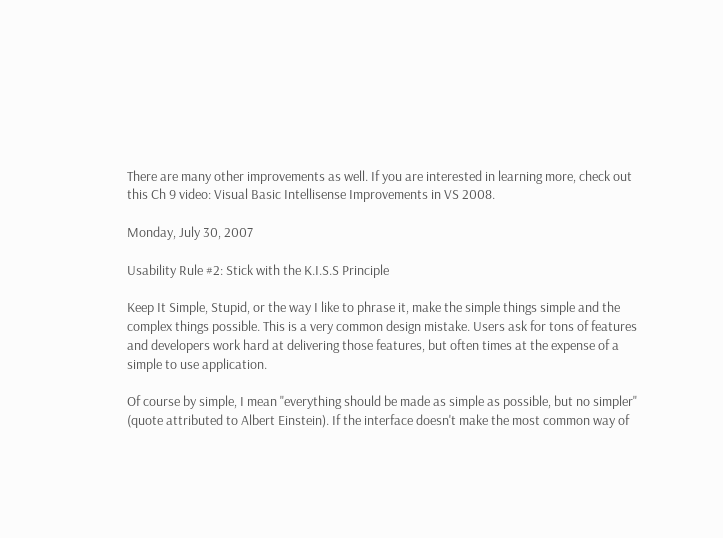There are many other improvements as well. If you are interested in learning more, check out this Ch 9 video: Visual Basic Intellisense Improvements in VS 2008.

Monday, July 30, 2007

Usability Rule #2: Stick with the K.I.S.S Principle

Keep It Simple, Stupid, or the way I like to phrase it, make the simple things simple and the complex things possible. This is a very common design mistake. Users ask for tons of features and developers work hard at delivering those features, but often times at the expense of a simple to use application.

Of course by simple, I mean "everything should be made as simple as possible, but no simpler" (quote attributed to Albert Einstein). If the interface doesn't make the most common way of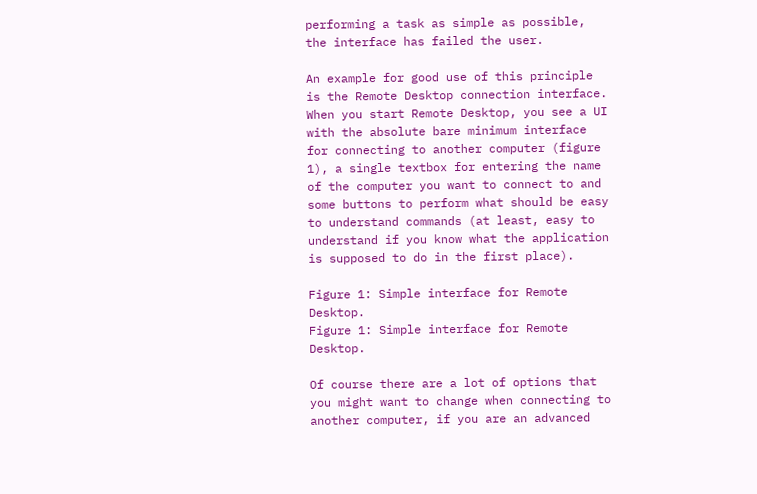performing a task as simple as possible, the interface has failed the user.

An example for good use of this principle is the Remote Desktop connection interface. When you start Remote Desktop, you see a UI with the absolute bare minimum interface for connecting to another computer (figure 1), a single textbox for entering the name of the computer you want to connect to and some buttons to perform what should be easy to understand commands (at least, easy to understand if you know what the application is supposed to do in the first place).

Figure 1: Simple interface for Remote Desktop.
Figure 1: Simple interface for Remote Desktop.

Of course there are a lot of options that you might want to change when connecting to another computer, if you are an advanced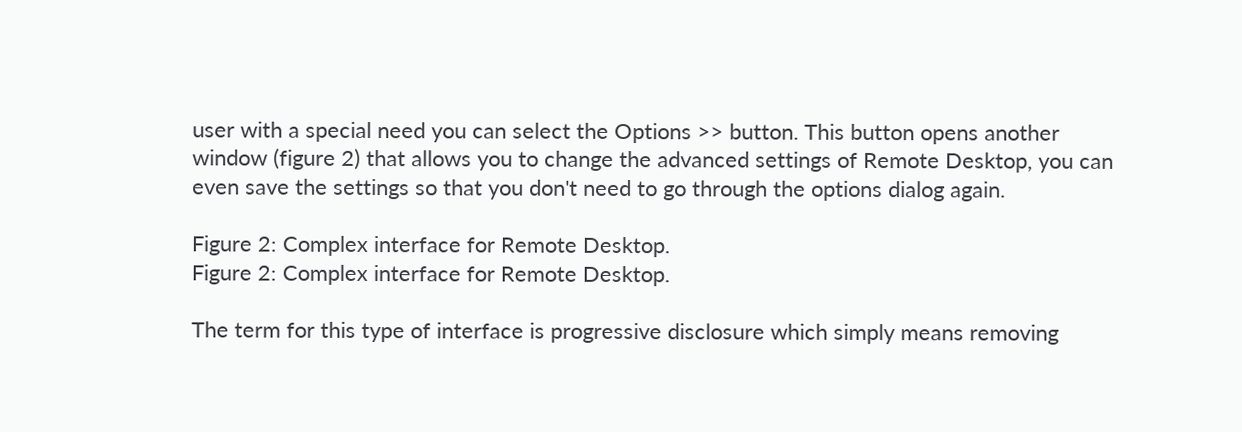user with a special need you can select the Options >> button. This button opens another window (figure 2) that allows you to change the advanced settings of Remote Desktop, you can even save the settings so that you don't need to go through the options dialog again.

Figure 2: Complex interface for Remote Desktop.
Figure 2: Complex interface for Remote Desktop.

The term for this type of interface is progressive disclosure which simply means removing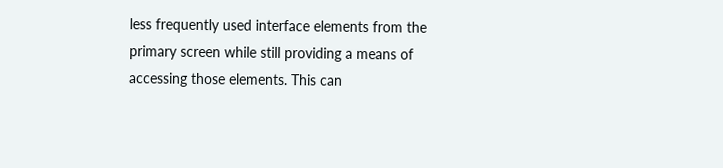less frequently used interface elements from the primary screen while still providing a means of accessing those elements. This can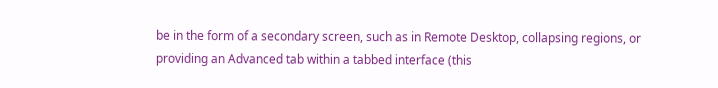be in the form of a secondary screen, such as in Remote Desktop, collapsing regions, or providing an Advanced tab within a tabbed interface (this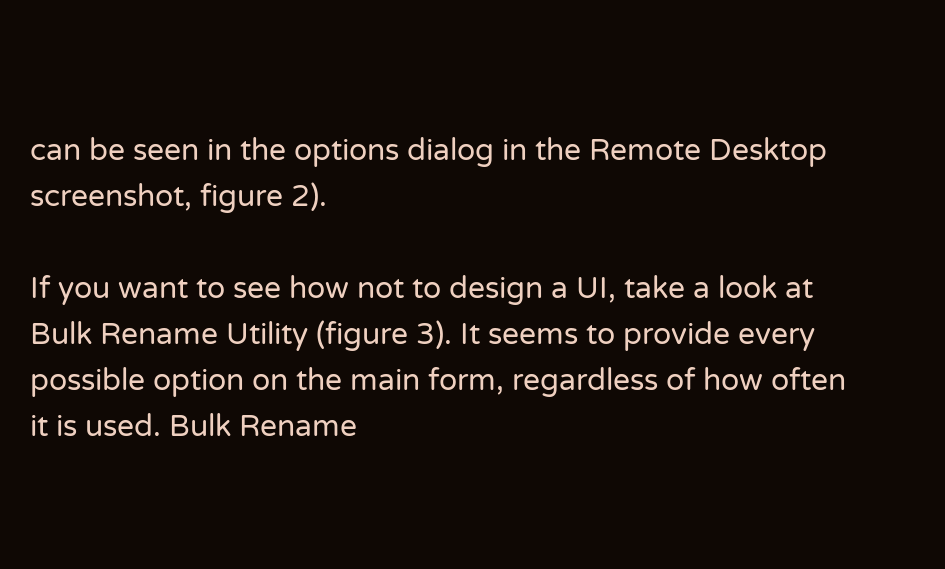can be seen in the options dialog in the Remote Desktop screenshot, figure 2).

If you want to see how not to design a UI, take a look at Bulk Rename Utility (figure 3). It seems to provide every possible option on the main form, regardless of how often it is used. Bulk Rename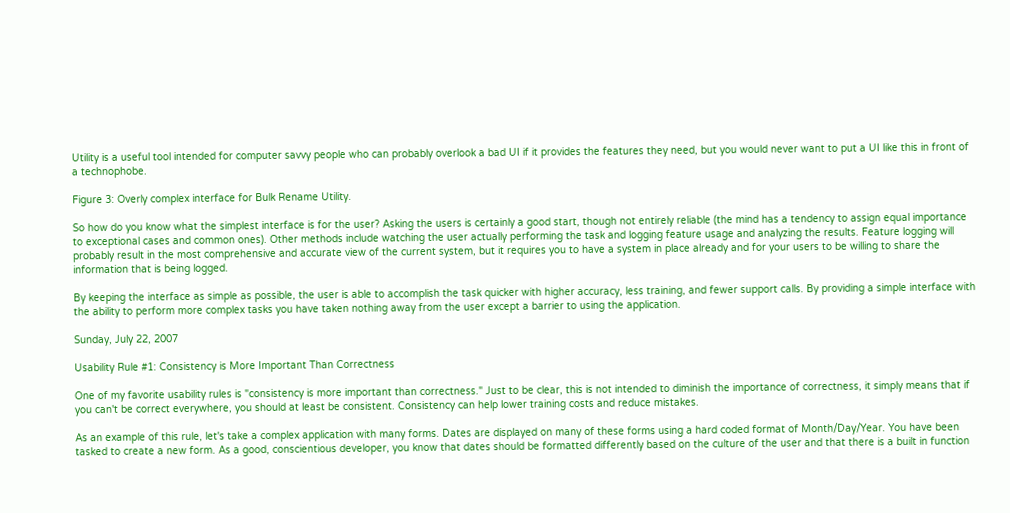Utility is a useful tool intended for computer savvy people who can probably overlook a bad UI if it provides the features they need, but you would never want to put a UI like this in front of a technophobe.

Figure 3: Overly complex interface for Bulk Rename Utility.

So how do you know what the simplest interface is for the user? Asking the users is certainly a good start, though not entirely reliable (the mind has a tendency to assign equal importance to exceptional cases and common ones). Other methods include watching the user actually performing the task and logging feature usage and analyzing the results. Feature logging will probably result in the most comprehensive and accurate view of the current system, but it requires you to have a system in place already and for your users to be willing to share the information that is being logged.

By keeping the interface as simple as possible, the user is able to accomplish the task quicker with higher accuracy, less training, and fewer support calls. By providing a simple interface with the ability to perform more complex tasks you have taken nothing away from the user except a barrier to using the application.

Sunday, July 22, 2007

Usability Rule #1: Consistency is More Important Than Correctness

One of my favorite usability rules is "consistency is more important than correctness." Just to be clear, this is not intended to diminish the importance of correctness, it simply means that if you can't be correct everywhere, you should at least be consistent. Consistency can help lower training costs and reduce mistakes.

As an example of this rule, let's take a complex application with many forms. Dates are displayed on many of these forms using a hard coded format of Month/Day/Year. You have been tasked to create a new form. As a good, conscientious developer, you know that dates should be formatted differently based on the culture of the user and that there is a built in function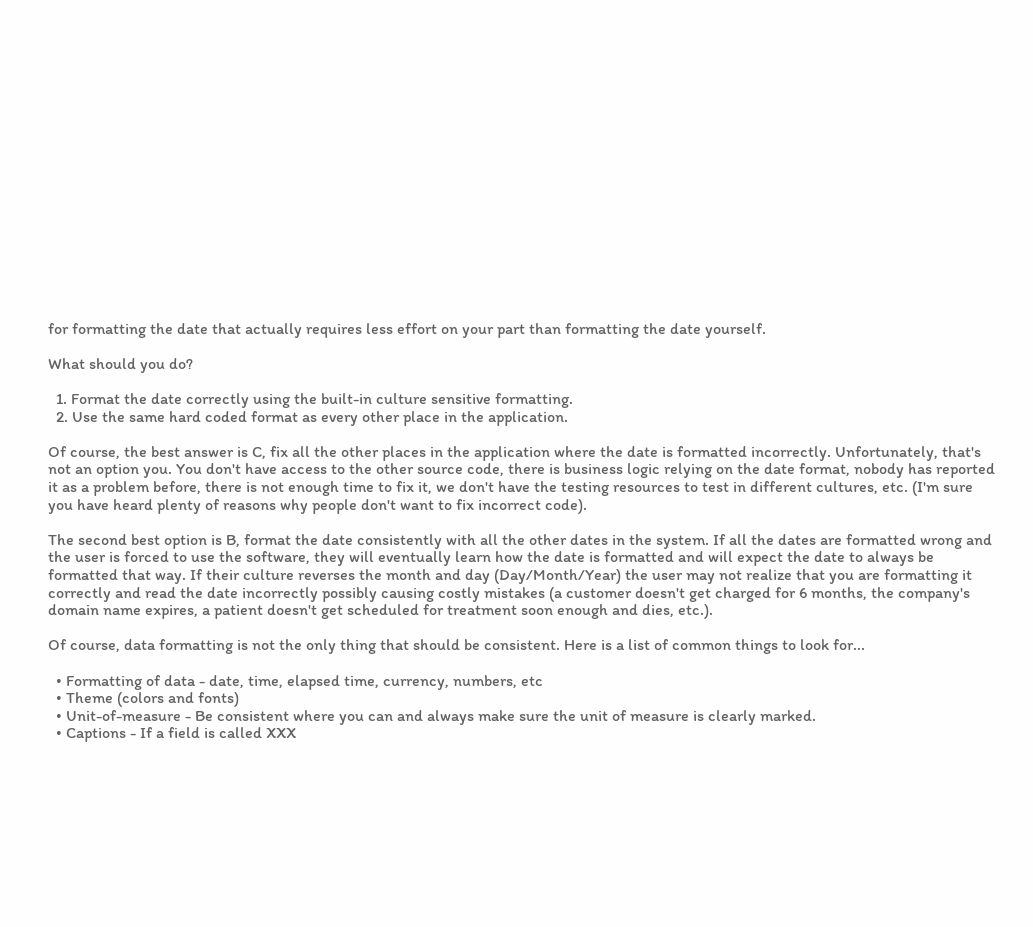for formatting the date that actually requires less effort on your part than formatting the date yourself.

What should you do?

  1. Format the date correctly using the built-in culture sensitive formatting.
  2. Use the same hard coded format as every other place in the application.

Of course, the best answer is C, fix all the other places in the application where the date is formatted incorrectly. Unfortunately, that's not an option you. You don't have access to the other source code, there is business logic relying on the date format, nobody has reported it as a problem before, there is not enough time to fix it, we don't have the testing resources to test in different cultures, etc. (I'm sure you have heard plenty of reasons why people don't want to fix incorrect code).

The second best option is B, format the date consistently with all the other dates in the system. If all the dates are formatted wrong and the user is forced to use the software, they will eventually learn how the date is formatted and will expect the date to always be formatted that way. If their culture reverses the month and day (Day/Month/Year) the user may not realize that you are formatting it correctly and read the date incorrectly possibly causing costly mistakes (a customer doesn't get charged for 6 months, the company's domain name expires, a patient doesn't get scheduled for treatment soon enough and dies, etc.).

Of course, data formatting is not the only thing that should be consistent. Here is a list of common things to look for...

  • Formatting of data - date, time, elapsed time, currency, numbers, etc
  • Theme (colors and fonts)
  • Unit-of-measure - Be consistent where you can and always make sure the unit of measure is clearly marked.
  • Captions - If a field is called XXX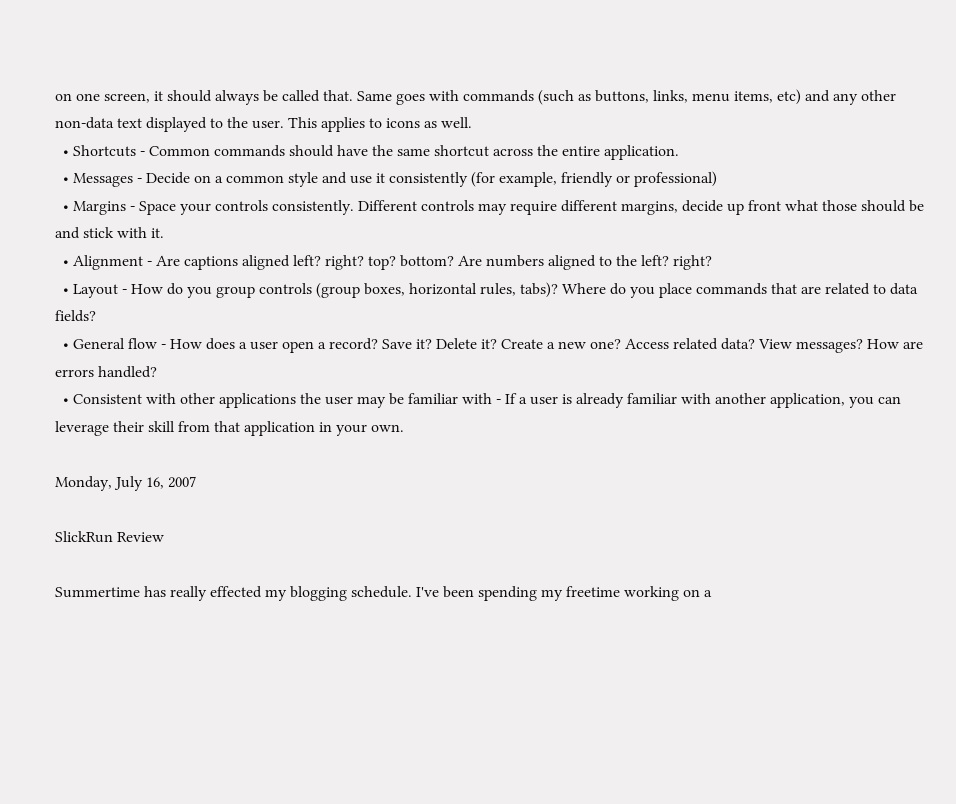on one screen, it should always be called that. Same goes with commands (such as buttons, links, menu items, etc) and any other non-data text displayed to the user. This applies to icons as well.
  • Shortcuts - Common commands should have the same shortcut across the entire application.
  • Messages - Decide on a common style and use it consistently (for example, friendly or professional)
  • Margins - Space your controls consistently. Different controls may require different margins, decide up front what those should be and stick with it.
  • Alignment - Are captions aligned left? right? top? bottom? Are numbers aligned to the left? right?
  • Layout - How do you group controls (group boxes, horizontal rules, tabs)? Where do you place commands that are related to data fields?
  • General flow - How does a user open a record? Save it? Delete it? Create a new one? Access related data? View messages? How are errors handled?
  • Consistent with other applications the user may be familiar with - If a user is already familiar with another application, you can leverage their skill from that application in your own.

Monday, July 16, 2007

SlickRun Review

Summertime has really effected my blogging schedule. I've been spending my freetime working on a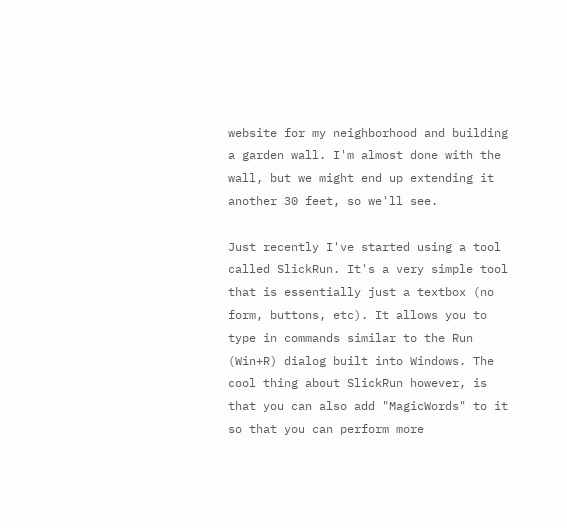website for my neighborhood and building a garden wall. I'm almost done with the wall, but we might end up extending it another 30 feet, so we'll see.

Just recently I've started using a tool called SlickRun. It's a very simple tool that is essentially just a textbox (no form, buttons, etc). It allows you to type in commands similar to the Run (Win+R) dialog built into Windows. The cool thing about SlickRun however, is that you can also add "MagicWords" to it so that you can perform more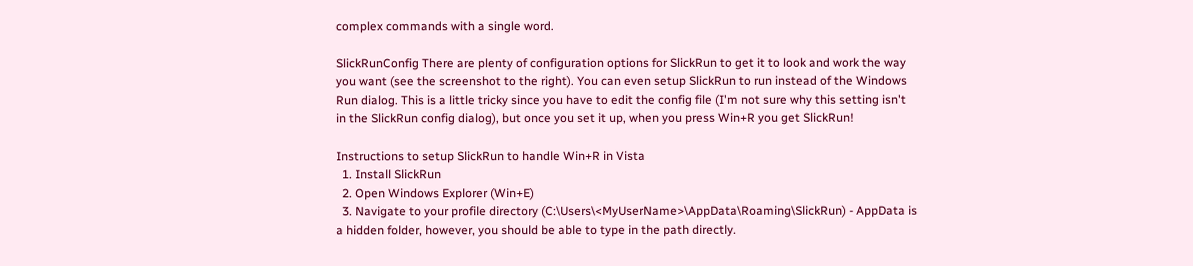complex commands with a single word.

SlickRunConfig There are plenty of configuration options for SlickRun to get it to look and work the way you want (see the screenshot to the right). You can even setup SlickRun to run instead of the Windows Run dialog. This is a little tricky since you have to edit the config file (I'm not sure why this setting isn't in the SlickRun config dialog), but once you set it up, when you press Win+R you get SlickRun!

Instructions to setup SlickRun to handle Win+R in Vista
  1. Install SlickRun
  2. Open Windows Explorer (Win+E)
  3. Navigate to your profile directory (C:\Users\<MyUserName>\AppData\Roaming\SlickRun) - AppData is a hidden folder, however, you should be able to type in the path directly.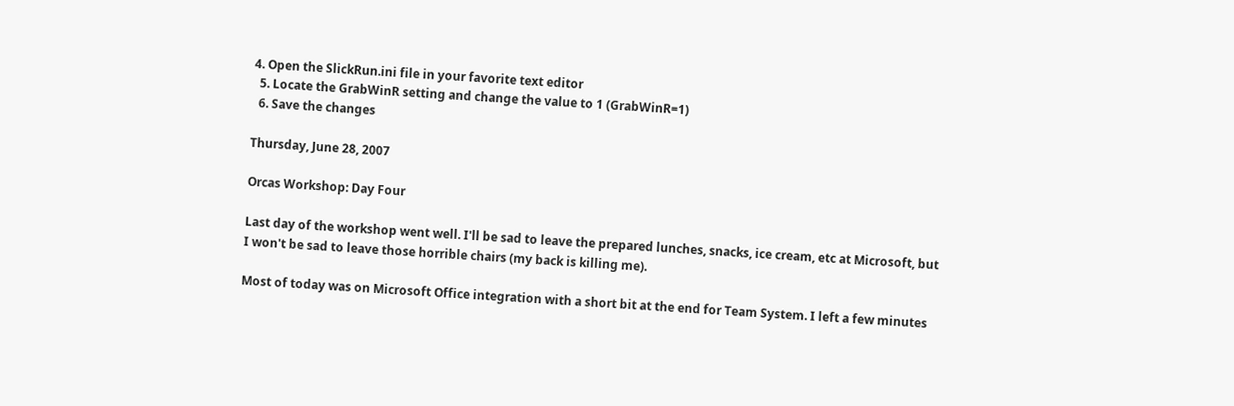4. Open the SlickRun.ini file in your favorite text editor
  5. Locate the GrabWinR setting and change the value to 1 (GrabWinR=1)
  6. Save the changes

Thursday, June 28, 2007

Orcas Workshop: Day Four

Last day of the workshop went well. I'll be sad to leave the prepared lunches, snacks, ice cream, etc at Microsoft, but I won't be sad to leave those horrible chairs (my back is killing me).

Most of today was on Microsoft Office integration with a short bit at the end for Team System. I left a few minutes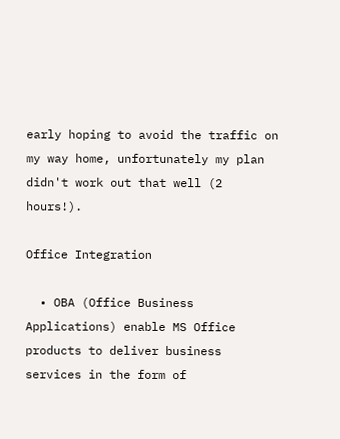early hoping to avoid the traffic on my way home, unfortunately my plan didn't work out that well (2 hours!).

Office Integration

  • OBA (Office Business Applications) enable MS Office products to deliver business services in the form of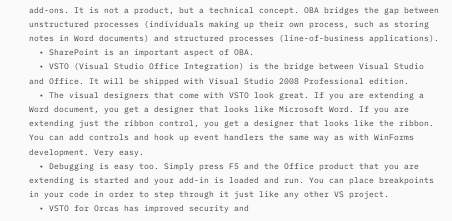add-ons. It is not a product, but a technical concept. OBA bridges the gap between unstructured processes (individuals making up their own process, such as storing notes in Word documents) and structured processes (line-of-business applications).
  • SharePoint is an important aspect of OBA.
  • VSTO (Visual Studio Office Integration) is the bridge between Visual Studio and Office. It will be shipped with Visual Studio 2008 Professional edition.
  • The visual designers that come with VSTO look great. If you are extending a Word document, you get a designer that looks like Microsoft Word. If you are extending just the ribbon control, you get a designer that looks like the ribbon. You can add controls and hook up event handlers the same way as with WinForms development. Very easy.
  • Debugging is easy too. Simply press F5 and the Office product that you are extending is started and your add-in is loaded and run. You can place breakpoints in your code in order to step through it just like any other VS project.
  • VSTO for Orcas has improved security and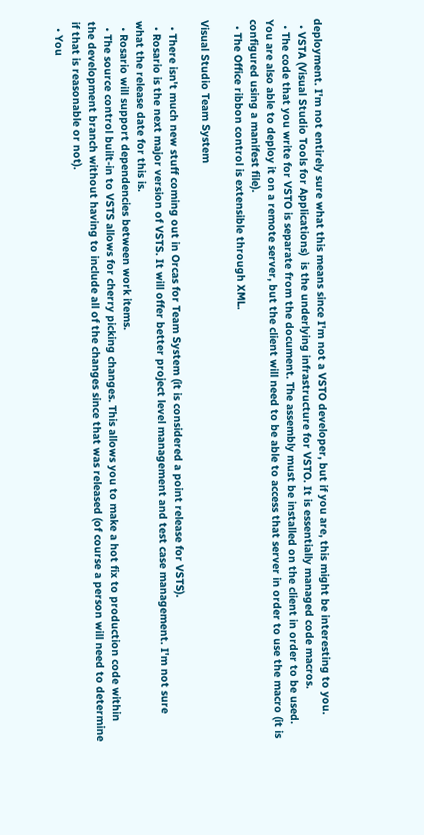deployment. I'm not entirely sure what this means since I'm not a VSTO developer, but if you are, this might be interesting to you.
  • VSTA (Visual Studio Tools for Applications)  is the underlying infrastructure for VSTO. It is essentially managed code macros.
  • The code that you write for VSTO is separate from the document. The assembly must be installed on the client in order to be used. You are also able to deploy it on a remote server, but the client will need to be able to access that server in order to use the macro (it is configured using a manifest file).
  • The Office ribbon control is extensible through XML.

Visual Studio Team System

  • There isn't much new stuff coming out in Orcas for Team System (it is considered a point release for VSTS).
  • Rosario is the next major version of VSTS. It will offer better project level management and test case management. I'm not sure what the release date for this is.
  • Rosario will support dependencies between work items.
  • The source control built-in to VSTS allows for cherry picking changes. This allows you to make a hot fix to production code within the development branch without having to include all of the changes since that was released (of course a person will need to determine if that is reasonable or not).
  • You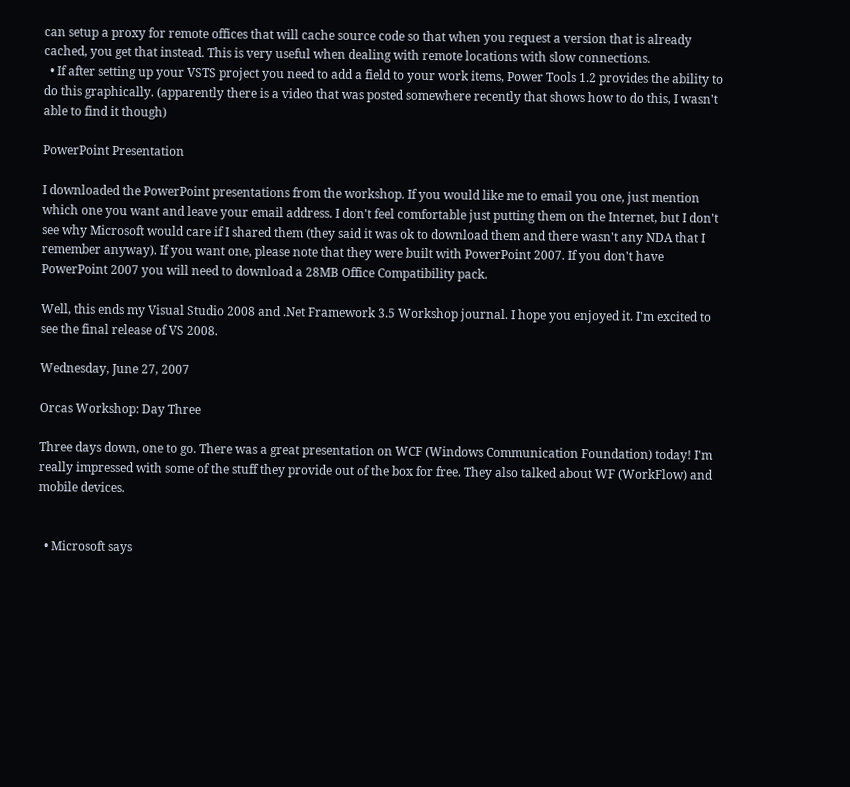can setup a proxy for remote offices that will cache source code so that when you request a version that is already cached, you get that instead. This is very useful when dealing with remote locations with slow connections.
  • If after setting up your VSTS project you need to add a field to your work items, Power Tools 1.2 provides the ability to do this graphically. (apparently there is a video that was posted somewhere recently that shows how to do this, I wasn't able to find it though)

PowerPoint Presentation

I downloaded the PowerPoint presentations from the workshop. If you would like me to email you one, just mention which one you want and leave your email address. I don't feel comfortable just putting them on the Internet, but I don't see why Microsoft would care if I shared them (they said it was ok to download them and there wasn't any NDA that I remember anyway). If you want one, please note that they were built with PowerPoint 2007. If you don't have PowerPoint 2007 you will need to download a 28MB Office Compatibility pack.

Well, this ends my Visual Studio 2008 and .Net Framework 3.5 Workshop journal. I hope you enjoyed it. I'm excited to see the final release of VS 2008.

Wednesday, June 27, 2007

Orcas Workshop: Day Three

Three days down, one to go. There was a great presentation on WCF (Windows Communication Foundation) today! I'm really impressed with some of the stuff they provide out of the box for free. They also talked about WF (WorkFlow) and mobile devices.


  • Microsoft says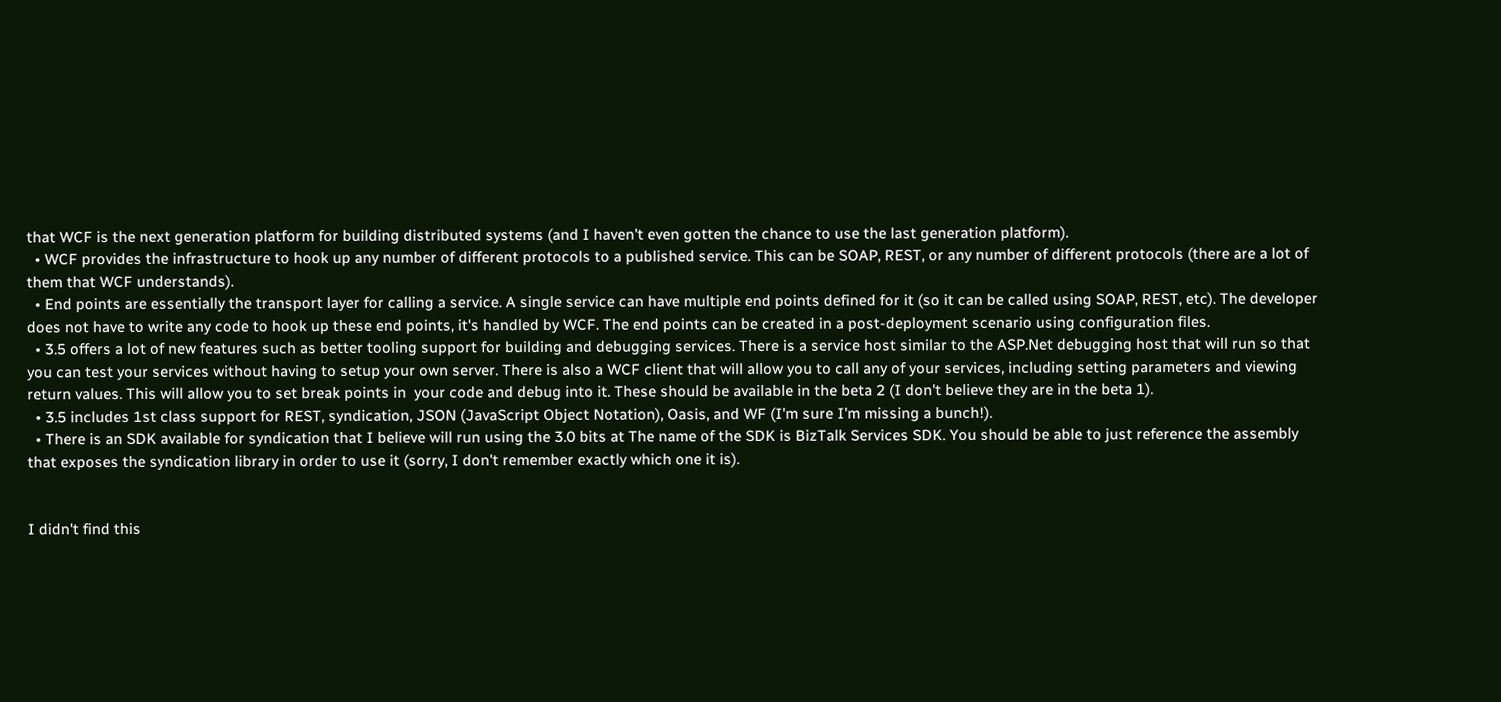that WCF is the next generation platform for building distributed systems (and I haven't even gotten the chance to use the last generation platform).
  • WCF provides the infrastructure to hook up any number of different protocols to a published service. This can be SOAP, REST, or any number of different protocols (there are a lot of them that WCF understands).
  • End points are essentially the transport layer for calling a service. A single service can have multiple end points defined for it (so it can be called using SOAP, REST, etc). The developer does not have to write any code to hook up these end points, it's handled by WCF. The end points can be created in a post-deployment scenario using configuration files.
  • 3.5 offers a lot of new features such as better tooling support for building and debugging services. There is a service host similar to the ASP.Net debugging host that will run so that you can test your services without having to setup your own server. There is also a WCF client that will allow you to call any of your services, including setting parameters and viewing return values. This will allow you to set break points in  your code and debug into it. These should be available in the beta 2 (I don't believe they are in the beta 1).
  • 3.5 includes 1st class support for REST, syndication, JSON (JavaScript Object Notation), Oasis, and WF (I'm sure I'm missing a bunch!).
  • There is an SDK available for syndication that I believe will run using the 3.0 bits at The name of the SDK is BizTalk Services SDK. You should be able to just reference the assembly that exposes the syndication library in order to use it (sorry, I don't remember exactly which one it is).


I didn't find this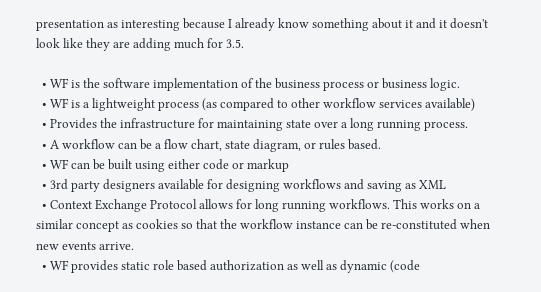presentation as interesting because I already know something about it and it doesn't look like they are adding much for 3.5.

  • WF is the software implementation of the business process or business logic.
  • WF is a lightweight process (as compared to other workflow services available)
  • Provides the infrastructure for maintaining state over a long running process.
  • A workflow can be a flow chart, state diagram, or rules based.
  • WF can be built using either code or markup
  • 3rd party designers available for designing workflows and saving as XML
  • Context Exchange Protocol allows for long running workflows. This works on a similar concept as cookies so that the workflow instance can be re-constituted when new events arrive.
  • WF provides static role based authorization as well as dynamic (code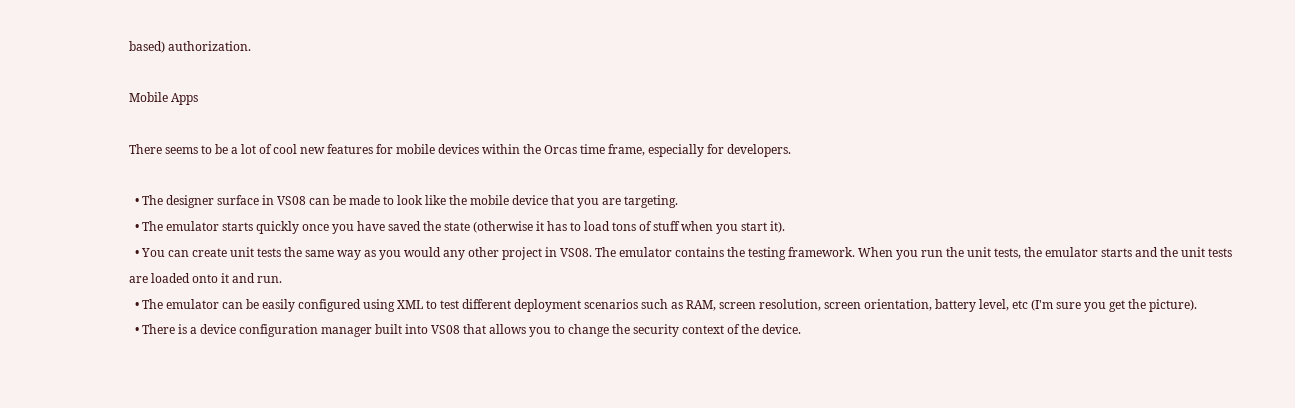based) authorization.

Mobile Apps

There seems to be a lot of cool new features for mobile devices within the Orcas time frame, especially for developers.

  • The designer surface in VS08 can be made to look like the mobile device that you are targeting.
  • The emulator starts quickly once you have saved the state (otherwise it has to load tons of stuff when you start it).
  • You can create unit tests the same way as you would any other project in VS08. The emulator contains the testing framework. When you run the unit tests, the emulator starts and the unit tests are loaded onto it and run.
  • The emulator can be easily configured using XML to test different deployment scenarios such as RAM, screen resolution, screen orientation, battery level, etc (I'm sure you get the picture).
  • There is a device configuration manager built into VS08 that allows you to change the security context of the device.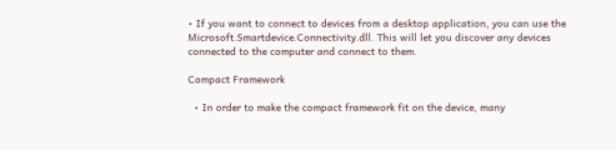• If you want to connect to devices from a desktop application, you can use the Microsoft.Smartdevice.Connectivity.dll. This will let you discover any devices connected to the computer and connect to them.

Compact Framework

  • In order to make the compact framework fit on the device, many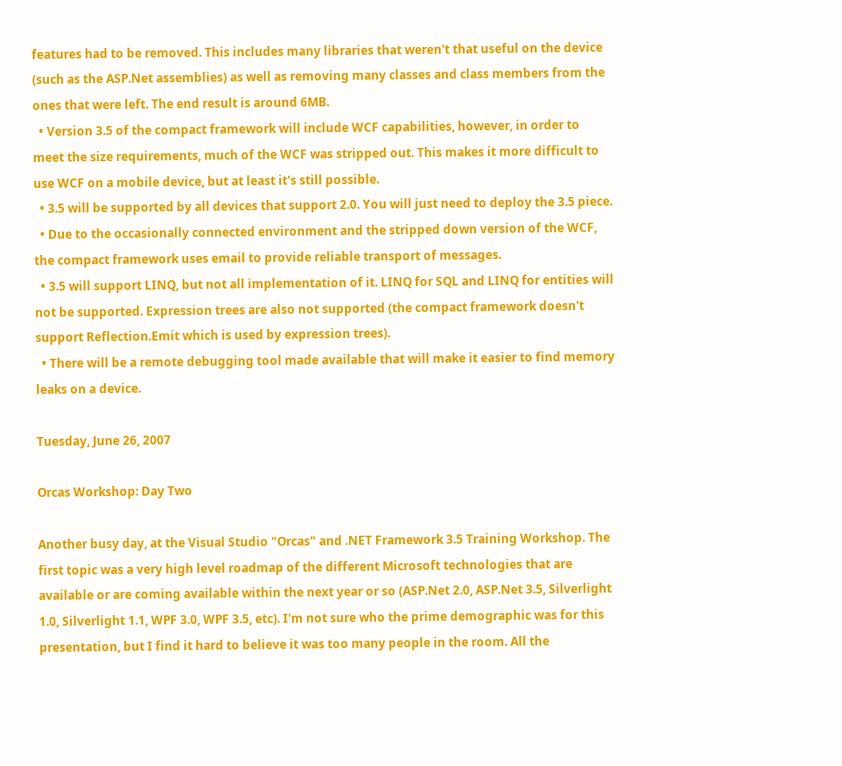features had to be removed. This includes many libraries that weren't that useful on the device (such as the ASP.Net assemblies) as well as removing many classes and class members from the ones that were left. The end result is around 6MB.
  • Version 3.5 of the compact framework will include WCF capabilities, however, in order to meet the size requirements, much of the WCF was stripped out. This makes it more difficult to use WCF on a mobile device, but at least it's still possible.
  • 3.5 will be supported by all devices that support 2.0. You will just need to deploy the 3.5 piece.
  • Due to the occasionally connected environment and the stripped down version of the WCF, the compact framework uses email to provide reliable transport of messages.
  • 3.5 will support LINQ, but not all implementation of it. LINQ for SQL and LINQ for entities will not be supported. Expression trees are also not supported (the compact framework doesn't support Reflection.Emit which is used by expression trees).
  • There will be a remote debugging tool made available that will make it easier to find memory leaks on a device.

Tuesday, June 26, 2007

Orcas Workshop: Day Two

Another busy day, at the Visual Studio "Orcas" and .NET Framework 3.5 Training Workshop. The first topic was a very high level roadmap of the different Microsoft technologies that are available or are coming available within the next year or so (ASP.Net 2.0, ASP.Net 3.5, Silverlight 1.0, Silverlight 1.1, WPF 3.0, WPF 3.5, etc). I'm not sure who the prime demographic was for this presentation, but I find it hard to believe it was too many people in the room. All the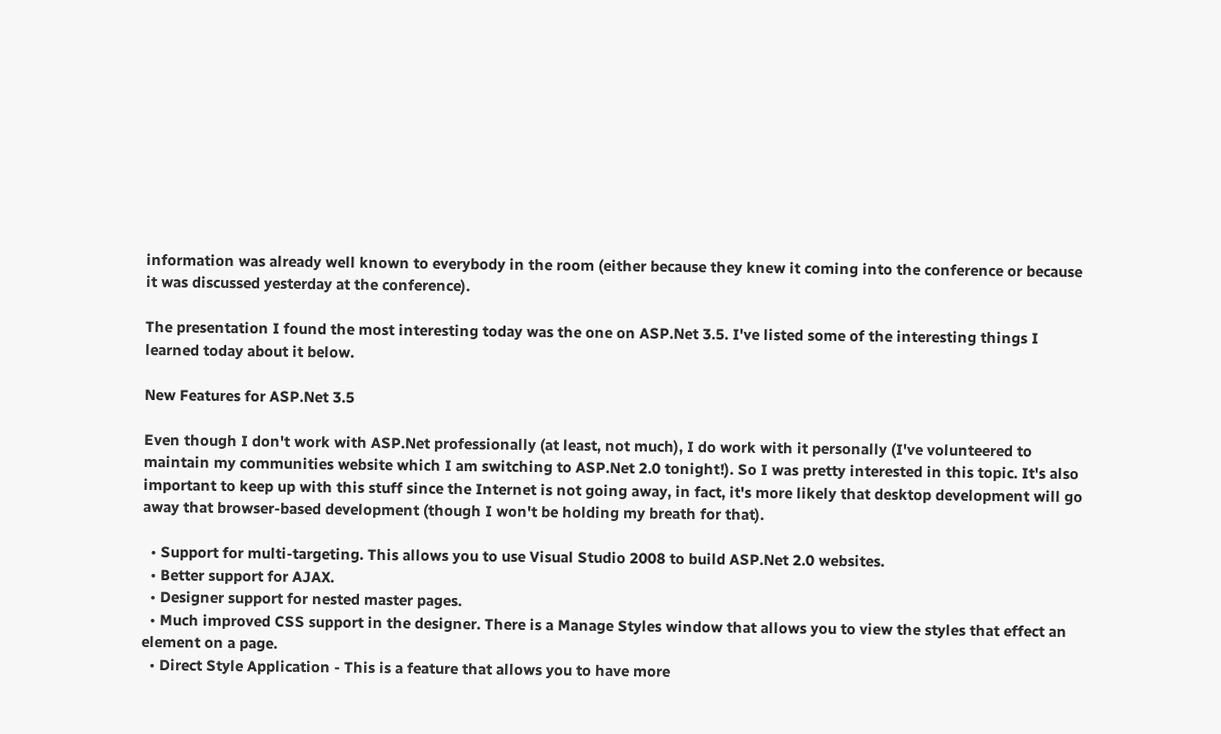information was already well known to everybody in the room (either because they knew it coming into the conference or because it was discussed yesterday at the conference).

The presentation I found the most interesting today was the one on ASP.Net 3.5. I've listed some of the interesting things I learned today about it below.

New Features for ASP.Net 3.5

Even though I don't work with ASP.Net professionally (at least, not much), I do work with it personally (I've volunteered to maintain my communities website which I am switching to ASP.Net 2.0 tonight!). So I was pretty interested in this topic. It's also important to keep up with this stuff since the Internet is not going away, in fact, it's more likely that desktop development will go away that browser-based development (though I won't be holding my breath for that).

  • Support for multi-targeting. This allows you to use Visual Studio 2008 to build ASP.Net 2.0 websites.
  • Better support for AJAX.
  • Designer support for nested master pages.
  • Much improved CSS support in the designer. There is a Manage Styles window that allows you to view the styles that effect an element on a page.
  • Direct Style Application - This is a feature that allows you to have more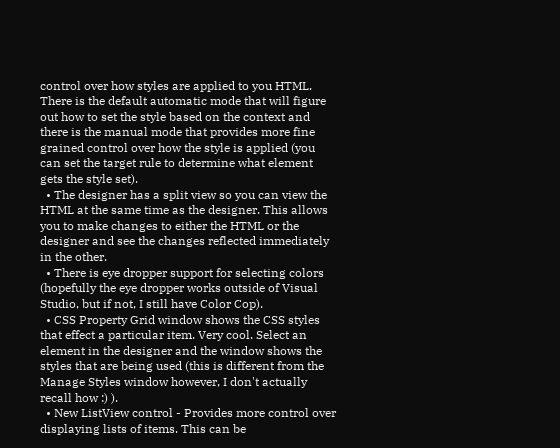control over how styles are applied to you HTML. There is the default automatic mode that will figure out how to set the style based on the context and there is the manual mode that provides more fine grained control over how the style is applied (you can set the target rule to determine what element gets the style set).
  • The designer has a split view so you can view the HTML at the same time as the designer. This allows you to make changes to either the HTML or the designer and see the changes reflected immediately in the other.
  • There is eye dropper support for selecting colors (hopefully the eye dropper works outside of Visual Studio, but if not, I still have Color Cop).
  • CSS Property Grid window shows the CSS styles that effect a particular item. Very cool. Select an element in the designer and the window shows the styles that are being used (this is different from the Manage Styles window however, I don't actually recall how :) ).
  • New ListView control - Provides more control over displaying lists of items. This can be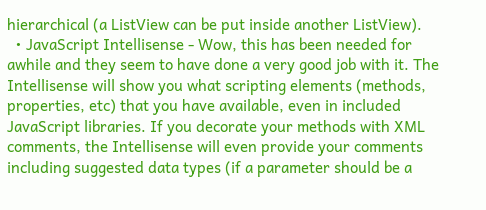hierarchical (a ListView can be put inside another ListView).
  • JavaScript Intellisense - Wow, this has been needed for awhile and they seem to have done a very good job with it. The Intellisense will show you what scripting elements (methods, properties, etc) that you have available, even in included JavaScript libraries. If you decorate your methods with XML comments, the Intellisense will even provide your comments including suggested data types (if a parameter should be a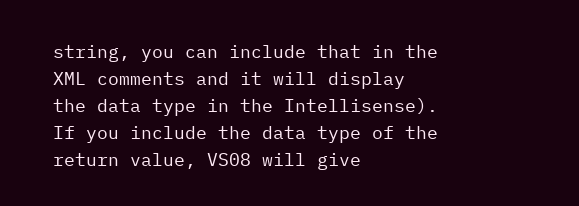string, you can include that in the XML comments and it will display the data type in the Intellisense). If you include the data type of the return value, VS08 will give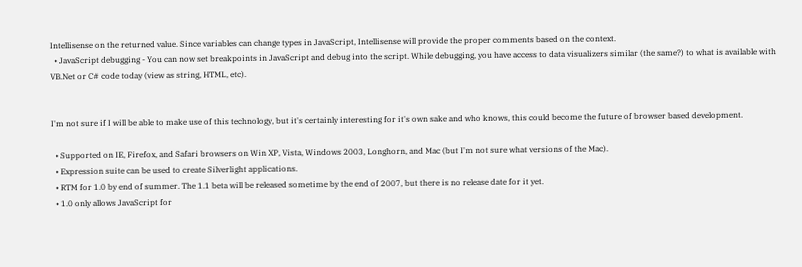Intellisense on the returned value. Since variables can change types in JavaScript, Intellisense will provide the proper comments based on the context.
  • JavaScript debugging - You can now set breakpoints in JavaScript and debug into the script. While debugging, you have access to data visualizers similar (the same?) to what is available with VB.Net or C# code today (view as string, HTML, etc).


I'm not sure if I will be able to make use of this technology, but it's certainly interesting for it's own sake and who knows, this could become the future of browser based development.

  • Supported on IE, Firefox, and Safari browsers on Win XP, Vista, Windows 2003, Longhorn, and Mac (but I'm not sure what versions of the Mac).
  • Expression suite can be used to create Silverlight applications.
  • RTM for 1.0 by end of summer. The 1.1 beta will be released sometime by the end of 2007, but there is no release date for it yet.
  • 1.0 only allows JavaScript for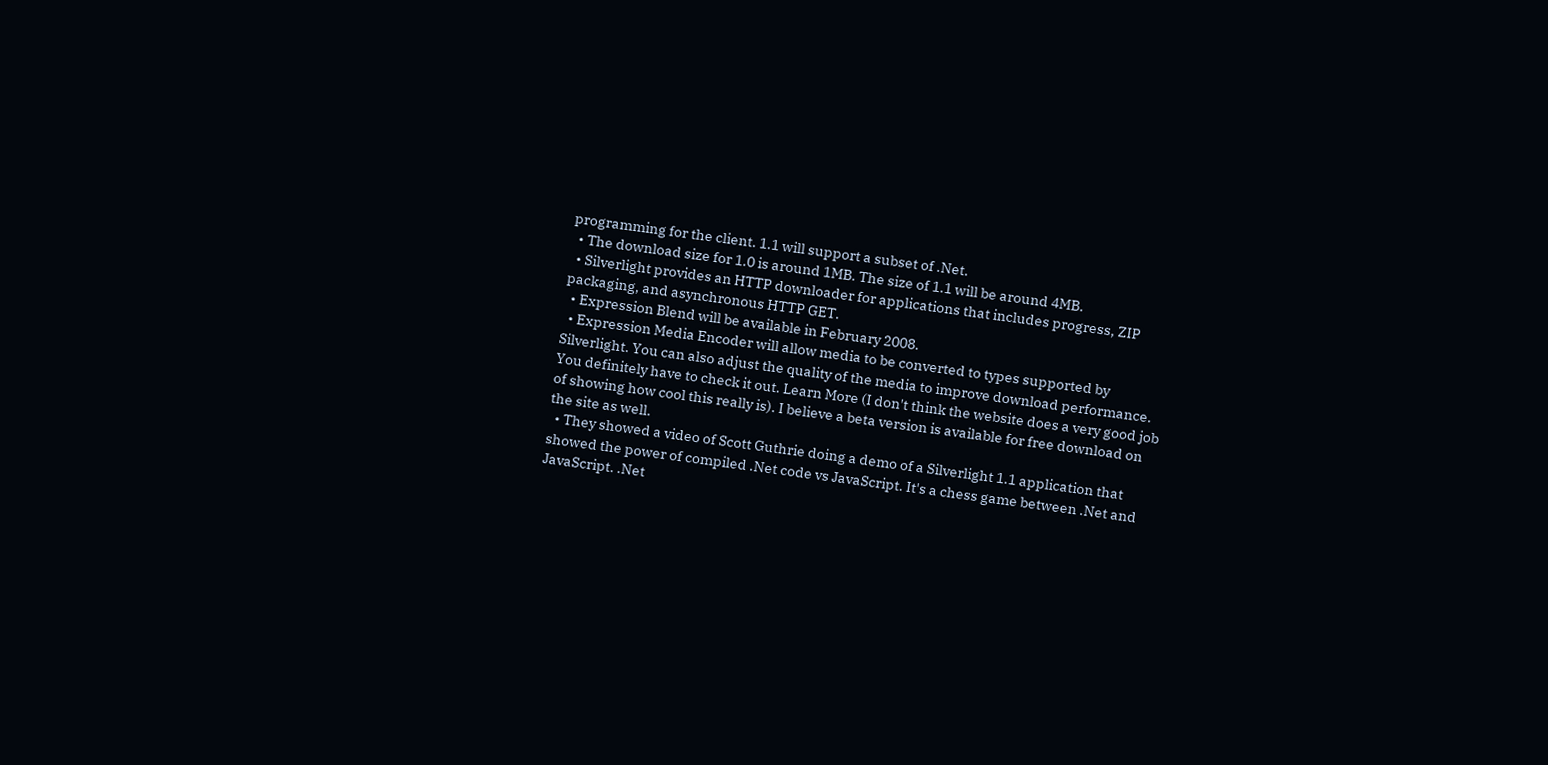programming for the client. 1.1 will support a subset of .Net.
  • The download size for 1.0 is around 1MB. The size of 1.1 will be around 4MB.
  • Silverlight provides an HTTP downloader for applications that includes progress, ZIP packaging, and asynchronous HTTP GET.
  • Expression Blend will be available in February 2008.
  • Expression Media Encoder will allow media to be converted to types supported by Silverlight. You can also adjust the quality of the media to improve download performance. You definitely have to check it out. Learn More (I don't think the website does a very good job of showing how cool this really is). I believe a beta version is available for free download on the site as well.
  • They showed a video of Scott Guthrie doing a demo of a Silverlight 1.1 application that showed the power of compiled .Net code vs JavaScript. It's a chess game between .Net and JavaScript. .Net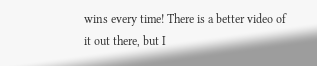wins every time! There is a better video of it out there, but I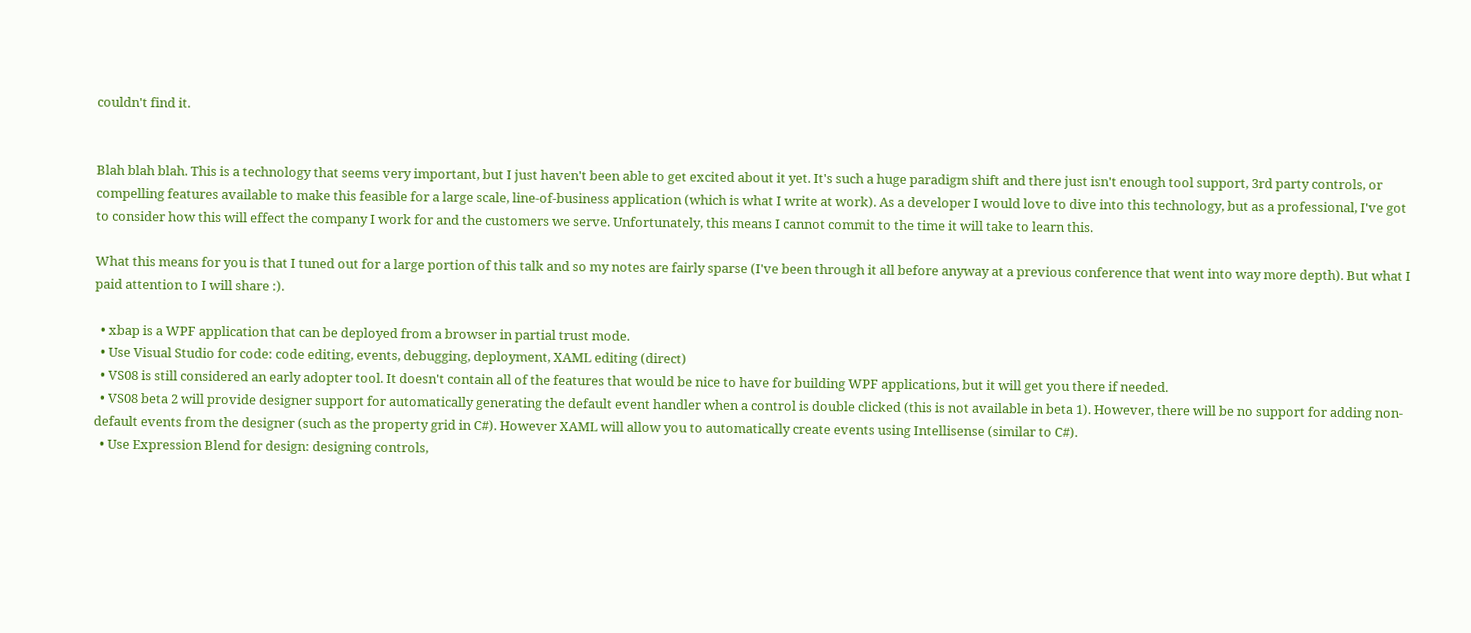couldn't find it.


Blah blah blah. This is a technology that seems very important, but I just haven't been able to get excited about it yet. It's such a huge paradigm shift and there just isn't enough tool support, 3rd party controls, or compelling features available to make this feasible for a large scale, line-of-business application (which is what I write at work). As a developer I would love to dive into this technology, but as a professional, I've got to consider how this will effect the company I work for and the customers we serve. Unfortunately, this means I cannot commit to the time it will take to learn this.

What this means for you is that I tuned out for a large portion of this talk and so my notes are fairly sparse (I've been through it all before anyway at a previous conference that went into way more depth). But what I paid attention to I will share :).

  • xbap is a WPF application that can be deployed from a browser in partial trust mode.
  • Use Visual Studio for code: code editing, events, debugging, deployment, XAML editing (direct)
  • VS08 is still considered an early adopter tool. It doesn't contain all of the features that would be nice to have for building WPF applications, but it will get you there if needed.
  • VS08 beta 2 will provide designer support for automatically generating the default event handler when a control is double clicked (this is not available in beta 1). However, there will be no support for adding non-default events from the designer (such as the property grid in C#). However XAML will allow you to automatically create events using Intellisense (similar to C#).
  • Use Expression Blend for design: designing controls,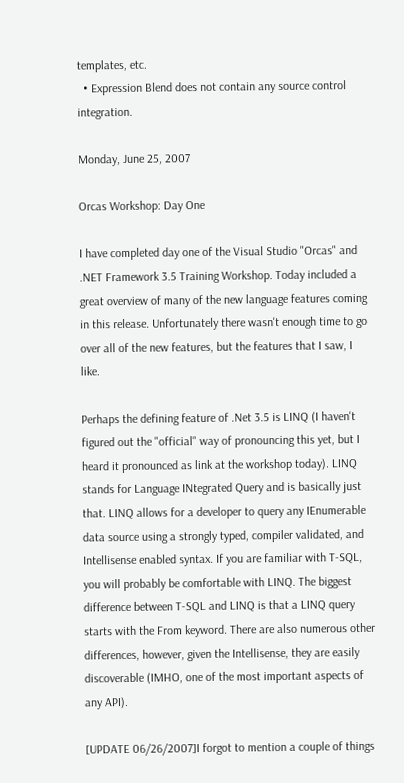templates, etc.
  • Expression Blend does not contain any source control integration.

Monday, June 25, 2007

Orcas Workshop: Day One

I have completed day one of the Visual Studio "Orcas" and .NET Framework 3.5 Training Workshop. Today included a great overview of many of the new language features coming in this release. Unfortunately there wasn't enough time to go over all of the new features, but the features that I saw, I like.

Perhaps the defining feature of .Net 3.5 is LINQ (I haven't figured out the "official" way of pronouncing this yet, but I heard it pronounced as link at the workshop today). LINQ stands for Language INtegrated Query and is basically just that. LINQ allows for a developer to query any IEnumerable data source using a strongly typed, compiler validated, and Intellisense enabled syntax. If you are familiar with T-SQL, you will probably be comfortable with LINQ. The biggest difference between T-SQL and LINQ is that a LINQ query starts with the From keyword. There are also numerous other differences, however, given the Intellisense, they are easily discoverable (IMHO, one of the most important aspects of any API).

[UPDATE 06/26/2007]I forgot to mention a couple of things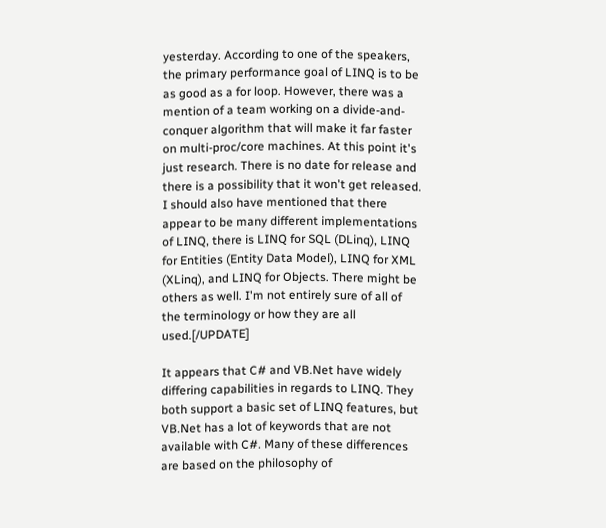yesterday. According to one of the speakers, the primary performance goal of LINQ is to be as good as a for loop. However, there was a mention of a team working on a divide-and-conquer algorithm that will make it far faster on multi-proc/core machines. At this point it's just research. There is no date for release and there is a possibility that it won't get released. I should also have mentioned that there appear to be many different implementations of LINQ, there is LINQ for SQL (DLinq), LINQ for Entities (Entity Data Model), LINQ for XML (XLinq), and LINQ for Objects. There might be others as well. I'm not entirely sure of all of the terminology or how they are all used.[/UPDATE]

It appears that C# and VB.Net have widely differing capabilities in regards to LINQ. They both support a basic set of LINQ features, but VB.Net has a lot of keywords that are not available with C#. Many of these differences are based on the philosophy of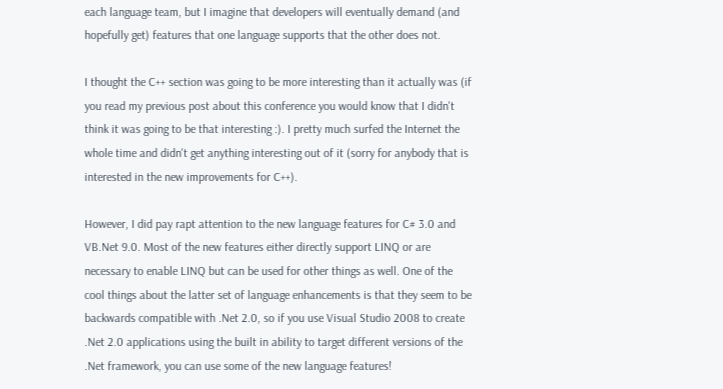each language team, but I imagine that developers will eventually demand (and hopefully get) features that one language supports that the other does not.

I thought the C++ section was going to be more interesting than it actually was (if you read my previous post about this conference you would know that I didn't think it was going to be that interesting :). I pretty much surfed the Internet the whole time and didn't get anything interesting out of it (sorry for anybody that is interested in the new improvements for C++).

However, I did pay rapt attention to the new language features for C# 3.0 and VB.Net 9.0. Most of the new features either directly support LINQ or are necessary to enable LINQ but can be used for other things as well. One of the cool things about the latter set of language enhancements is that they seem to be backwards compatible with .Net 2.0, so if you use Visual Studio 2008 to create .Net 2.0 applications using the built in ability to target different versions of the .Net framework, you can use some of the new language features!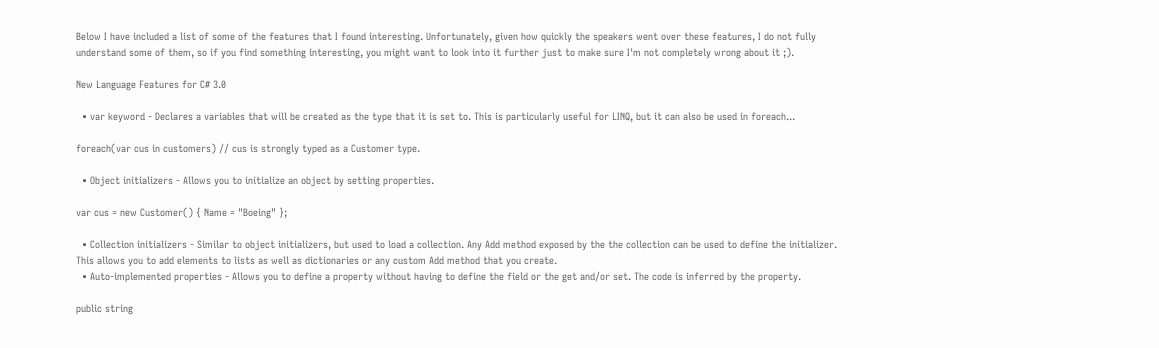Below I have included a list of some of the features that I found interesting. Unfortunately, given how quickly the speakers went over these features, I do not fully understand some of them, so if you find something interesting, you might want to look into it further just to make sure I'm not completely wrong about it ;).

New Language Features for C# 3.0

  • var keyword - Declares a variables that will be created as the type that it is set to. This is particularly useful for LINQ, but it can also be used in foreach...

foreach(var cus in customers) // cus is strongly typed as a Customer type.

  • Object initializers - Allows you to initialize an object by setting properties.

var cus = new Customer() { Name = "Boeing" };

  • Collection initializers - Similar to object initializers, but used to load a collection. Any Add method exposed by the the collection can be used to define the initializer. This allows you to add elements to lists as well as dictionaries or any custom Add method that you create.
  • Auto-implemented properties - Allows you to define a property without having to define the field or the get and/or set. The code is inferred by the property.

public string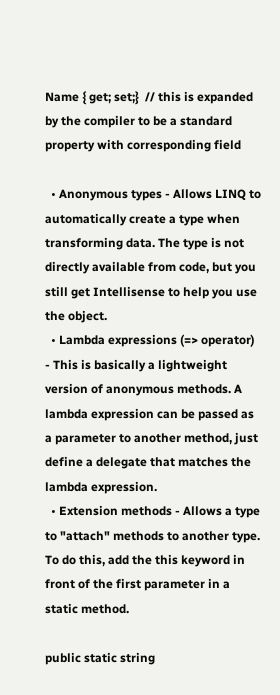Name { get; set;}  // this is expanded by the compiler to be a standard property with corresponding field

  • Anonymous types - Allows LINQ to automatically create a type when transforming data. The type is not directly available from code, but you still get Intellisense to help you use the object.
  • Lambda expressions (=> operator) - This is basically a lightweight version of anonymous methods. A lambda expression can be passed as a parameter to another method, just define a delegate that matches the lambda expression.
  • Extension methods - Allows a type to "attach" methods to another type. To do this, add the this keyword in front of the first parameter in a static method.

public static string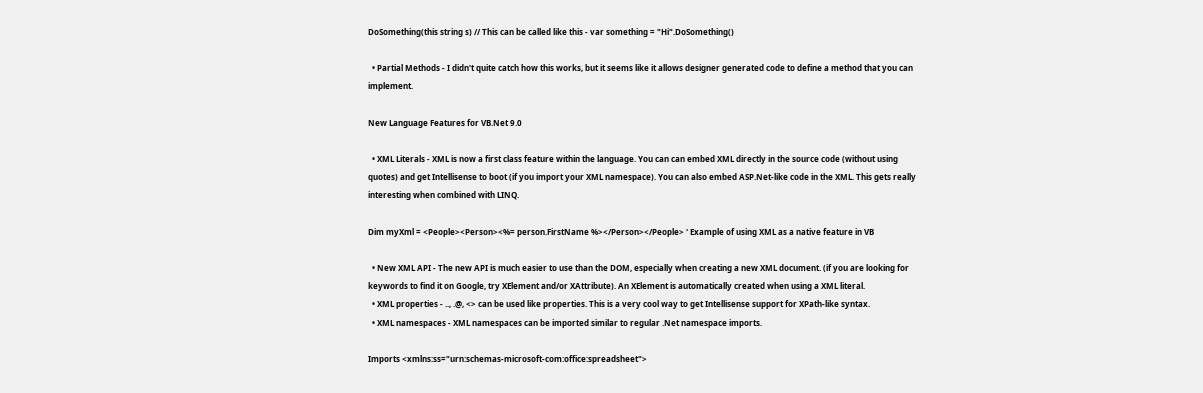DoSomething(this string s) // This can be called like this - var something = "Hi".DoSomething()

  • Partial Methods - I didn't quite catch how this works, but it seems like it allows designer generated code to define a method that you can implement.

New Language Features for VB.Net 9.0

  • XML Literals - XML is now a first class feature within the language. You can can embed XML directly in the source code (without using quotes) and get Intellisense to boot (if you import your XML namespace). You can also embed ASP.Net-like code in the XML. This gets really interesting when combined with LINQ.

Dim myXml = <People><Person><%= person.FirstName %></Person></People> ' Example of using XML as a native feature in VB

  • New XML API - The new API is much easier to use than the DOM, especially when creating a new XML document. (if you are looking for keywords to find it on Google, try XElement and/or XAttribute). An XElement is automatically created when using a XML literal.
  • XML properties - .., .@, <> can be used like properties. This is a very cool way to get Intellisense support for XPath-like syntax.
  • XML namespaces - XML namespaces can be imported similar to regular .Net namespace imports.

Imports <xmlns:ss="urn:schemas-microsoft-com:office:spreadsheet">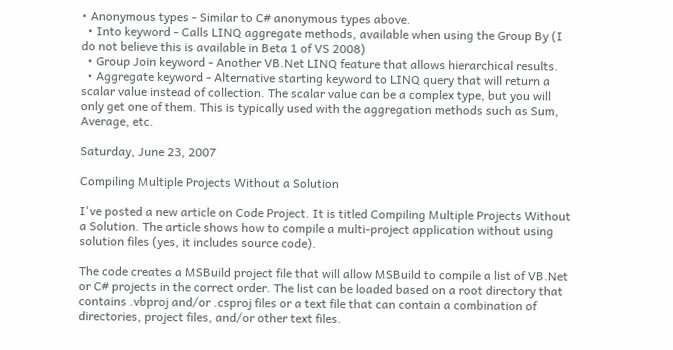• Anonymous types - Similar to C# anonymous types above.
  • Into keyword - Calls LINQ aggregate methods, available when using the Group By (I do not believe this is available in Beta 1 of VS 2008)
  • Group Join keyword - Another VB.Net LINQ feature that allows hierarchical results.
  • Aggregate keyword - Alternative starting keyword to LINQ query that will return a scalar value instead of collection. The scalar value can be a complex type, but you will only get one of them. This is typically used with the aggregation methods such as Sum, Average, etc.

Saturday, June 23, 2007

Compiling Multiple Projects Without a Solution

I've posted a new article on Code Project. It is titled Compiling Multiple Projects Without a Solution. The article shows how to compile a multi-project application without using solution files (yes, it includes source code).

The code creates a MSBuild project file that will allow MSBuild to compile a list of VB.Net or C# projects in the correct order. The list can be loaded based on a root directory that contains .vbproj and/or .csproj files or a text file that can contain a combination of directories, project files, and/or other text files.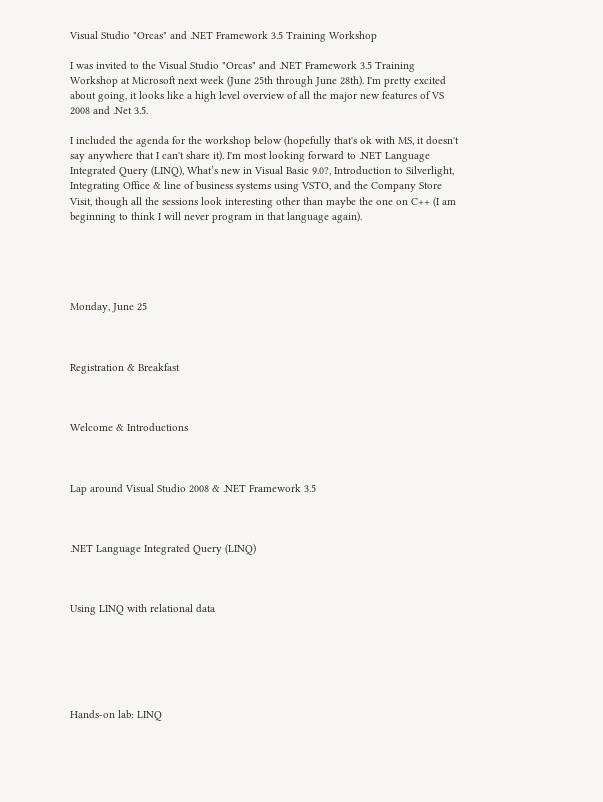Visual Studio "Orcas" and .NET Framework 3.5 Training Workshop

I was invited to the Visual Studio "Orcas" and .NET Framework 3.5 Training Workshop at Microsoft next week (June 25th through June 28th). I'm pretty excited about going, it looks like a high level overview of all the major new features of VS 2008 and .Net 3.5.

I included the agenda for the workshop below (hopefully that's ok with MS, it doesn't say anywhere that I can't share it). I'm most looking forward to .NET Language Integrated Query (LINQ), What’s new in Visual Basic 9.0?, Introduction to Silverlight, Integrating Office & line of business systems using VSTO, and the Company Store Visit, though all the sessions look interesting other than maybe the one on C++ (I am beginning to think I will never program in that language again).





Monday, June 25



Registration & Breakfast



Welcome & Introductions



Lap around Visual Studio 2008 & .NET Framework 3.5



.NET Language Integrated Query (LINQ)



Using LINQ with relational data






Hands-on lab: LINQ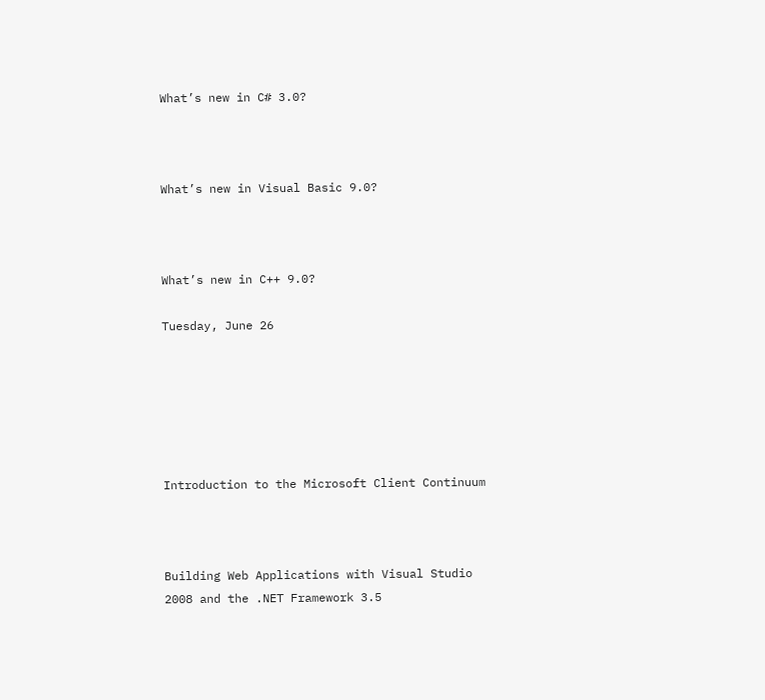What’s new in C# 3.0?



What’s new in Visual Basic 9.0?



What’s new in C++ 9.0?

Tuesday, June 26






Introduction to the Microsoft Client Continuum



Building Web Applications with Visual Studio 2008 and the .NET Framework 3.5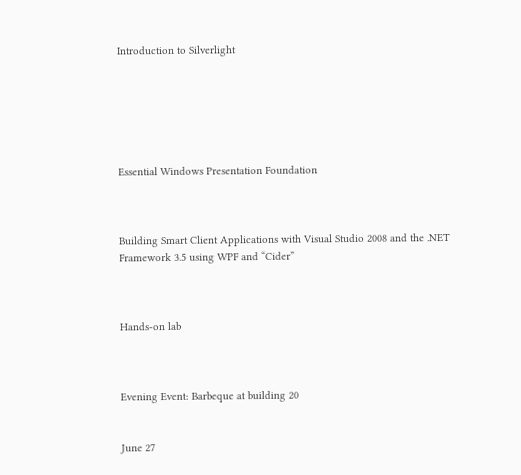Introduction to Silverlight






Essential Windows Presentation Foundation



Building Smart Client Applications with Visual Studio 2008 and the .NET Framework 3.5 using WPF and “Cider”



Hands-on lab



Evening Event: Barbeque at building 20


June 27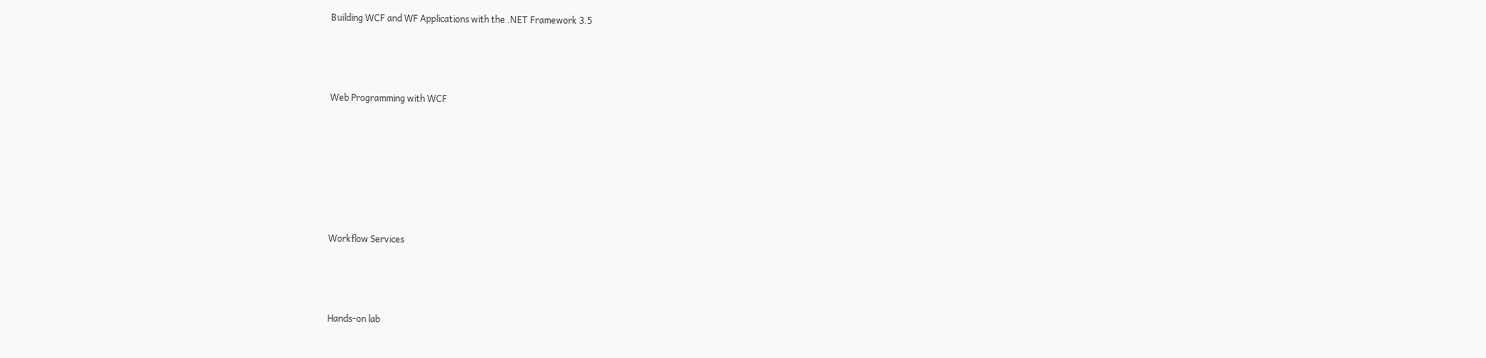Building WCF and WF Applications with the .NET Framework 3.5



Web Programming with WCF






Workflow Services



Hands-on lab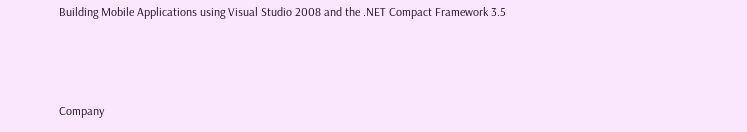Building Mobile Applications using Visual Studio 2008 and the .NET Compact Framework 3.5



Company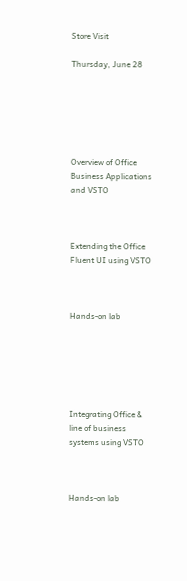Store Visit

Thursday, June 28






Overview of Office Business Applications and VSTO



Extending the Office Fluent UI using VSTO



Hands-on lab






Integrating Office & line of business systems using VSTO



Hands-on lab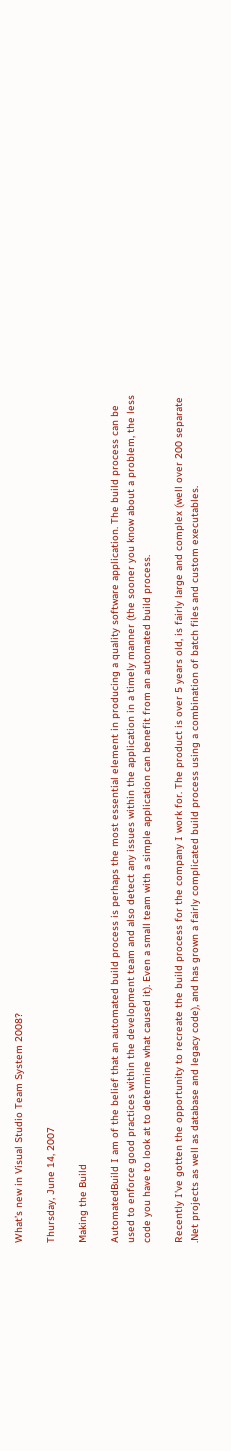What’s new in Visual Studio Team System 2008?

Thursday, June 14, 2007

Making the Build

AutomatedBuild I am of the belief that an automated build process is perhaps the most essential element in producing a quality software application. The build process can be used to enforce good practices within the development team and also detect any issues within the application in a timely manner (the sooner you know about a problem, the less code you have to look at to determine what caused it). Even a small team with a simple application can benefit from an automated build process.

Recently I've gotten the opportunity to recreate the build process for the company I work for. The product is over 5 years old, is fairly large and complex (well over 200 separate .Net projects as well as database and legacy code), and has grown a fairly complicated build process using a combination of batch files and custom executables.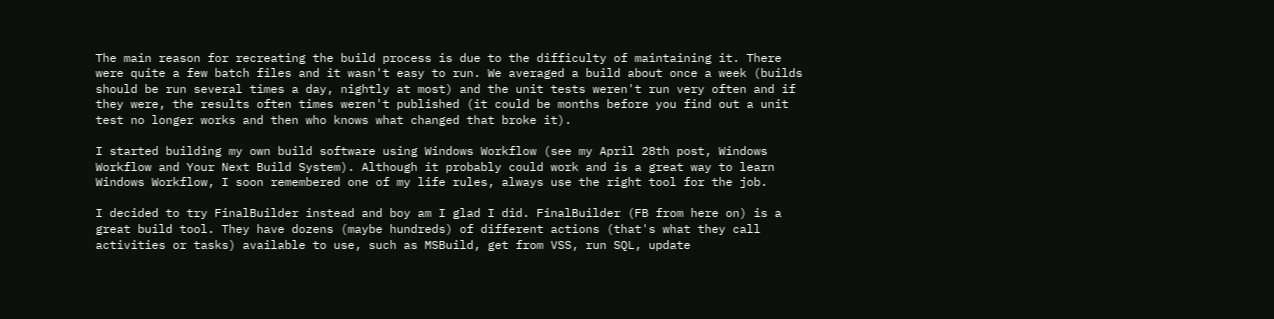The main reason for recreating the build process is due to the difficulty of maintaining it. There were quite a few batch files and it wasn't easy to run. We averaged a build about once a week (builds should be run several times a day, nightly at most) and the unit tests weren't run very often and if they were, the results often times weren't published (it could be months before you find out a unit test no longer works and then who knows what changed that broke it).

I started building my own build software using Windows Workflow (see my April 28th post, Windows Workflow and Your Next Build System). Although it probably could work and is a great way to learn Windows Workflow, I soon remembered one of my life rules, always use the right tool for the job.

I decided to try FinalBuilder instead and boy am I glad I did. FinalBuilder (FB from here on) is a great build tool. They have dozens (maybe hundreds) of different actions (that's what they call activities or tasks) available to use, such as MSBuild, get from VSS, run SQL, update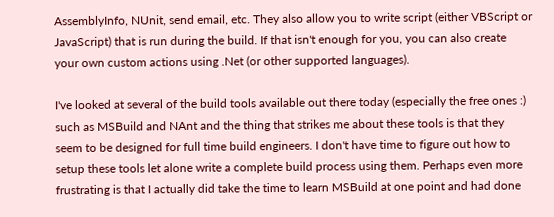AssemblyInfo, NUnit, send email, etc. They also allow you to write script (either VBScript or JavaScript) that is run during the build. If that isn't enough for you, you can also create your own custom actions using .Net (or other supported languages).

I've looked at several of the build tools available out there today (especially the free ones :) such as MSBuild and NAnt and the thing that strikes me about these tools is that they seem to be designed for full time build engineers. I don't have time to figure out how to setup these tools let alone write a complete build process using them. Perhaps even more frustrating is that I actually did take the time to learn MSBuild at one point and had done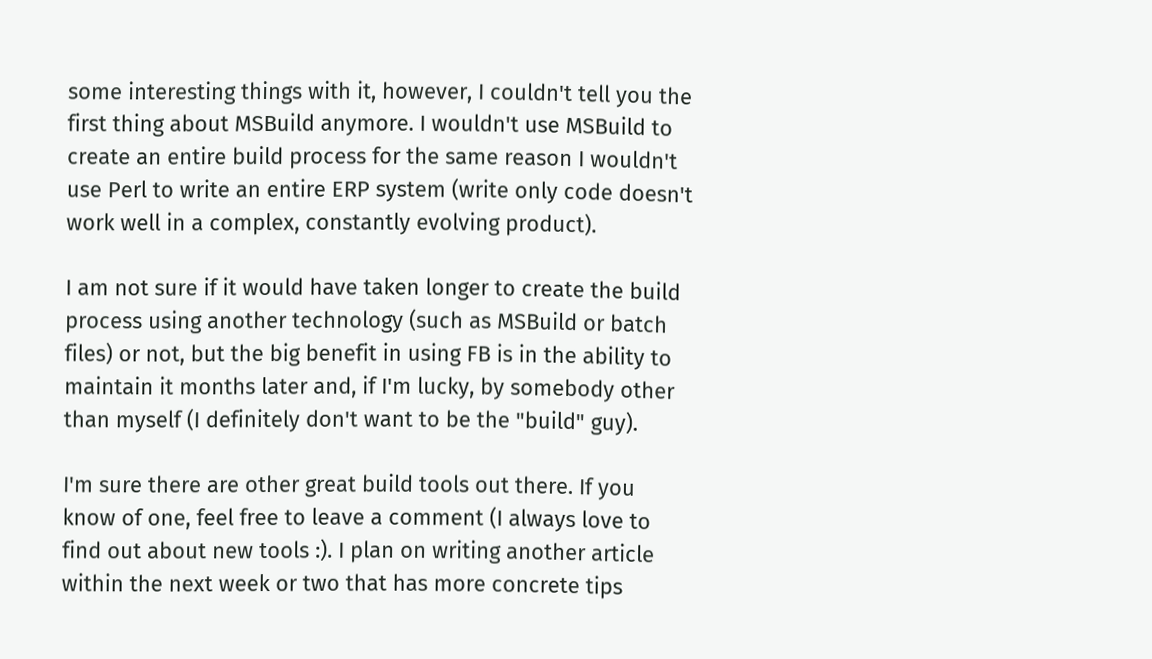some interesting things with it, however, I couldn't tell you the first thing about MSBuild anymore. I wouldn't use MSBuild to create an entire build process for the same reason I wouldn't use Perl to write an entire ERP system (write only code doesn't work well in a complex, constantly evolving product).

I am not sure if it would have taken longer to create the build process using another technology (such as MSBuild or batch files) or not, but the big benefit in using FB is in the ability to maintain it months later and, if I'm lucky, by somebody other than myself (I definitely don't want to be the "build" guy).

I'm sure there are other great build tools out there. If you know of one, feel free to leave a comment (I always love to find out about new tools :). I plan on writing another article within the next week or two that has more concrete tips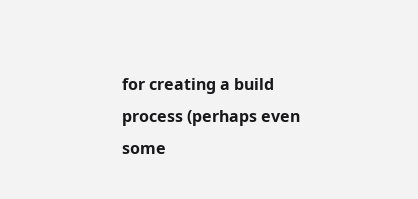for creating a build process (perhaps even some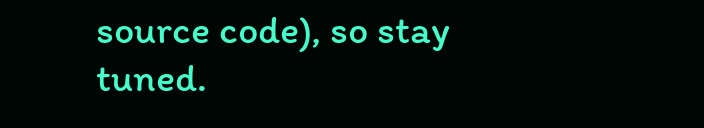source code), so stay tuned.